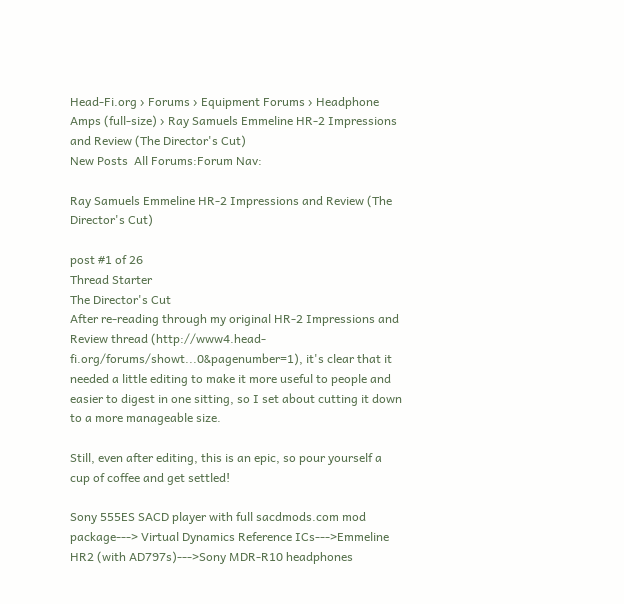Head-Fi.org › Forums › Equipment Forums › Headphone Amps (full-size) › Ray Samuels Emmeline HR-2 Impressions and Review (The Director's Cut)
New Posts  All Forums:Forum Nav:

Ray Samuels Emmeline HR-2 Impressions and Review (The Director's Cut)

post #1 of 26
Thread Starter
The Director's Cut
After re-reading through my original HR-2 Impressions and Review thread (http://www4.head-fi.org/forums/showt...0&pagenumber=1), it's clear that it needed a little editing to make it more useful to people and easier to digest in one sitting, so I set about cutting it down to a more manageable size.

Still, even after editing, this is an epic, so pour yourself a cup of coffee and get settled!

Sony 555ES SACD player with full sacdmods.com mod package---> Virtual Dynamics Reference ICs--->Emmeline HR2 (with AD797s)--->Sony MDR-R10 headphones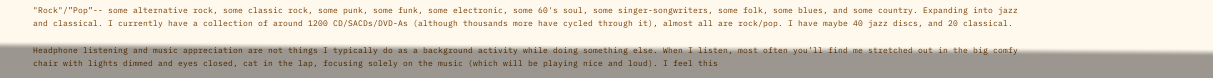"Rock"/”Pop”-- some alternative rock, some classic rock, some punk, some funk, some electronic, some 60's soul, some singer-songwriters, some folk, some blues, and some country. Expanding into jazz and classical. I currently have a collection of around 1200 CD/SACDs/DVD-As (although thousands more have cycled through it), almost all are rock/pop. I have maybe 40 jazz discs, and 20 classical.

Headphone listening and music appreciation are not things I typically do as a background activity while doing something else. When I listen, most often you’ll find me stretched out in the big comfy chair with lights dimmed and eyes closed, cat in the lap, focusing solely on the music (which will be playing nice and loud). I feel this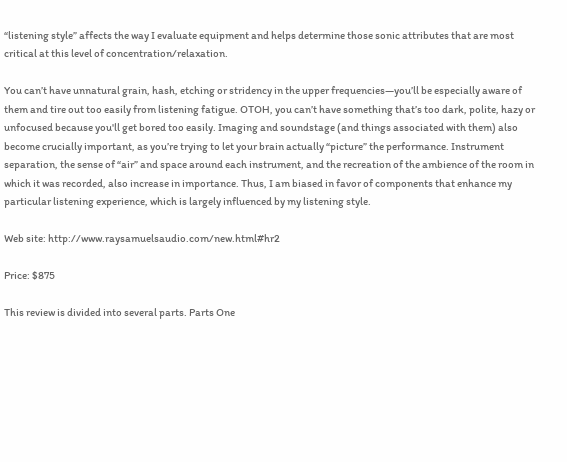“listening style” affects the way I evaluate equipment and helps determine those sonic attributes that are most critical at this level of concentration/relaxation.

You can’t have unnatural grain, hash, etching or stridency in the upper frequencies—you’ll be especially aware of them and tire out too easily from listening fatigue. OTOH, you can’t have something that’s too dark, polite, hazy or unfocused because you'll get bored too easily. Imaging and soundstage (and things associated with them) also become crucially important, as you’re trying to let your brain actually “picture” the performance. Instrument separation, the sense of “air” and space around each instrument, and the recreation of the ambience of the room in which it was recorded, also increase in importance. Thus, I am biased in favor of components that enhance my particular listening experience, which is largely influenced by my listening style.

Web site: http://www.raysamuelsaudio.com/new.html#hr2

Price: $875

This review is divided into several parts. Parts One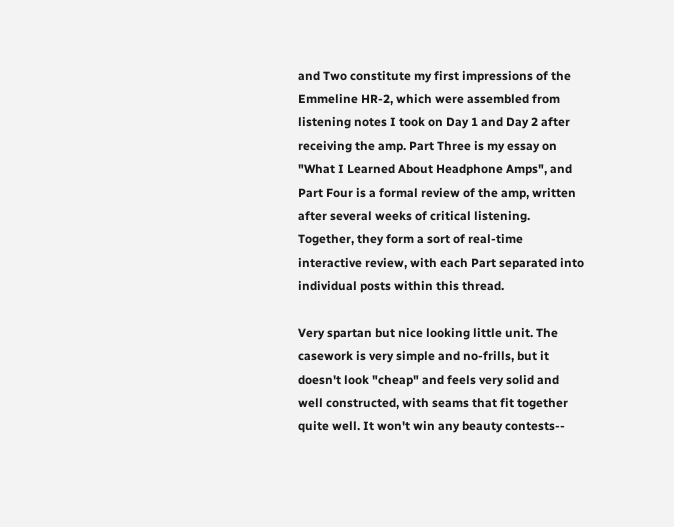and Two constitute my first impressions of the Emmeline HR-2, which were assembled from listening notes I took on Day 1 and Day 2 after receiving the amp. Part Three is my essay on "What I Learned About Headphone Amps", and Part Four is a formal review of the amp, written after several weeks of critical listening. Together, they form a sort of real-time interactive review, with each Part separated into individual posts within this thread.

Very spartan but nice looking little unit. The casework is very simple and no-frills, but it doesn't look "cheap" and feels very solid and well constructed, with seams that fit together quite well. It won't win any beauty contests--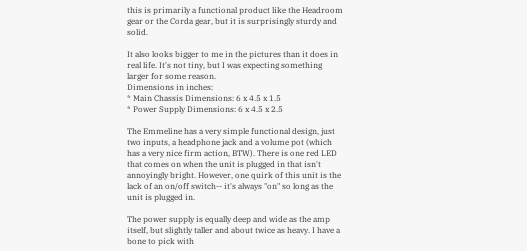this is primarily a functional product like the Headroom gear or the Corda gear, but it is surprisingly sturdy and solid.

It also looks bigger to me in the pictures than it does in real life. It's not tiny, but I was expecting something larger for some reason.
Dimensions in inches:
* Main Chassis Dimensions: 6 x 4.5 x 1.5
* Power Supply Dimensions: 6 x 4.5 x 2.5

The Emmeline has a very simple functional design, just two inputs, a headphone jack and a volume pot (which has a very nice firm action, BTW). There is one red LED that comes on when the unit is plugged in that isn't annoyingly bright. However, one quirk of this unit is the lack of an on/off switch-- it's always "on" so long as the unit is plugged in.

The power supply is equally deep and wide as the amp itself, but slightly taller and about twice as heavy. I have a bone to pick with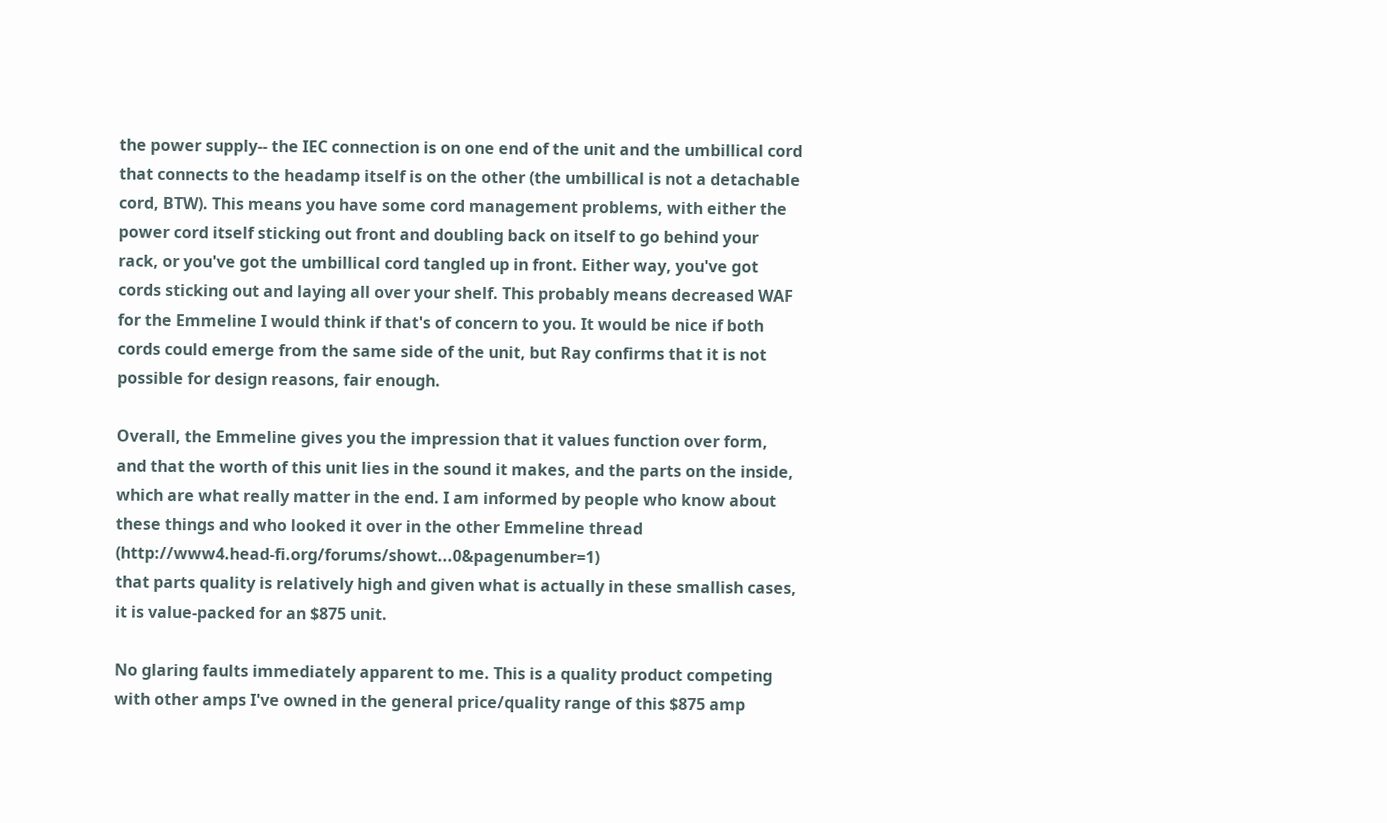the power supply-- the IEC connection is on one end of the unit and the umbillical cord that connects to the headamp itself is on the other (the umbillical is not a detachable cord, BTW). This means you have some cord management problems, with either the power cord itself sticking out front and doubling back on itself to go behind your rack, or you've got the umbillical cord tangled up in front. Either way, you've got cords sticking out and laying all over your shelf. This probably means decreased WAF for the Emmeline I would think if that's of concern to you. It would be nice if both cords could emerge from the same side of the unit, but Ray confirms that it is not possible for design reasons, fair enough.

Overall, the Emmeline gives you the impression that it values function over form, and that the worth of this unit lies in the sound it makes, and the parts on the inside, which are what really matter in the end. I am informed by people who know about these things and who looked it over in the other Emmeline thread (http://www4.head-fi.org/forums/showt...0&pagenumber=1)
that parts quality is relatively high and given what is actually in these smallish cases, it is value-packed for an $875 unit.

No glaring faults immediately apparent to me. This is a quality product competing with other amps I've owned in the general price/quality range of this $875 amp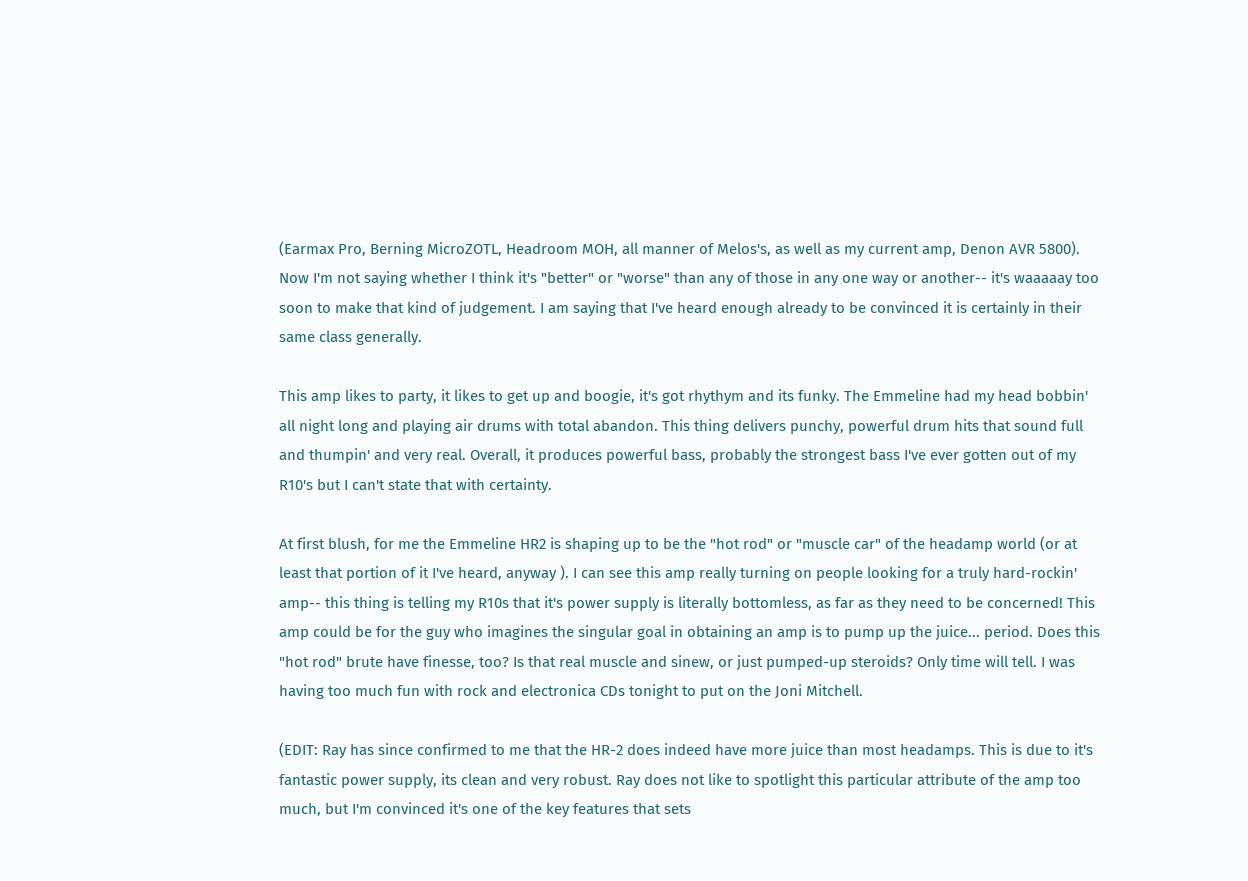(Earmax Pro, Berning MicroZOTL, Headroom MOH, all manner of Melos's, as well as my current amp, Denon AVR 5800). Now I'm not saying whether I think it's "better" or "worse" than any of those in any one way or another-- it's waaaaay too soon to make that kind of judgement. I am saying that I've heard enough already to be convinced it is certainly in their same class generally.

This amp likes to party, it likes to get up and boogie, it's got rhythym and its funky. The Emmeline had my head bobbin' all night long and playing air drums with total abandon. This thing delivers punchy, powerful drum hits that sound full and thumpin' and very real. Overall, it produces powerful bass, probably the strongest bass I've ever gotten out of my R10's but I can't state that with certainty.

At first blush, for me the Emmeline HR2 is shaping up to be the "hot rod" or "muscle car" of the headamp world (or at least that portion of it I've heard, anyway ). I can see this amp really turning on people looking for a truly hard-rockin' amp-- this thing is telling my R10s that it's power supply is literally bottomless, as far as they need to be concerned! This amp could be for the guy who imagines the singular goal in obtaining an amp is to pump up the juice... period. Does this "hot rod" brute have finesse, too? Is that real muscle and sinew, or just pumped-up steroids? Only time will tell. I was having too much fun with rock and electronica CDs tonight to put on the Joni Mitchell.

(EDIT: Ray has since confirmed to me that the HR-2 does indeed have more juice than most headamps. This is due to it's fantastic power supply, its clean and very robust. Ray does not like to spotlight this particular attribute of the amp too much, but I'm convinced it's one of the key features that sets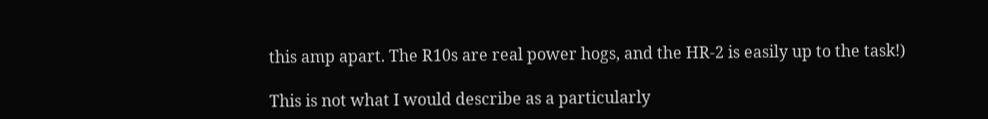this amp apart. The R10s are real power hogs, and the HR-2 is easily up to the task!)

This is not what I would describe as a particularly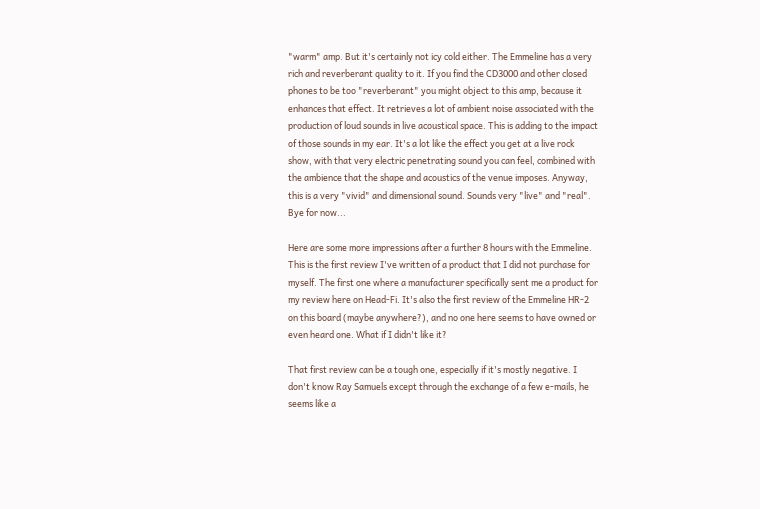"warm" amp. But it's certainly not icy cold either. The Emmeline has a very rich and reverberant quality to it. If you find the CD3000 and other closed phones to be too "reverberant" you might object to this amp, because it enhances that effect. It retrieves a lot of ambient noise associated with the production of loud sounds in live acoustical space. This is adding to the impact of those sounds in my ear. It's a lot like the effect you get at a live rock show, with that very electric penetrating sound you can feel, combined with the ambience that the shape and acoustics of the venue imposes. Anyway, this is a very "vivid" and dimensional sound. Sounds very "live" and "real". Bye for now...

Here are some more impressions after a further 8 hours with the Emmeline.
This is the first review I've written of a product that I did not purchase for myself. The first one where a manufacturer specifically sent me a product for my review here on Head-Fi. It's also the first review of the Emmeline HR-2 on this board (maybe anywhere?), and no one here seems to have owned or even heard one. What if I didn't like it?

That first review can be a tough one, especially if it's mostly negative. I don't know Ray Samuels except through the exchange of a few e-mails, he seems like a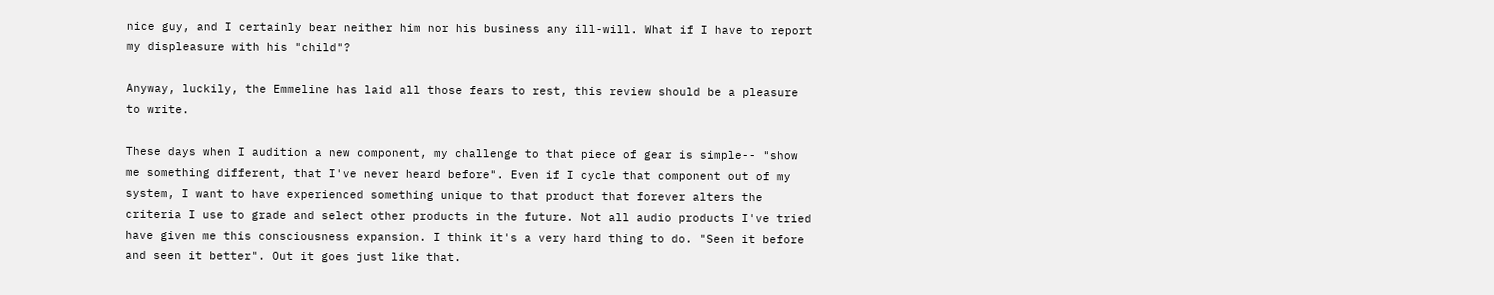nice guy, and I certainly bear neither him nor his business any ill-will. What if I have to report my displeasure with his "child"?

Anyway, luckily, the Emmeline has laid all those fears to rest, this review should be a pleasure to write.

These days when I audition a new component, my challenge to that piece of gear is simple-- "show me something different, that I've never heard before". Even if I cycle that component out of my system, I want to have experienced something unique to that product that forever alters the criteria I use to grade and select other products in the future. Not all audio products I've tried have given me this consciousness expansion. I think it's a very hard thing to do. "Seen it before and seen it better". Out it goes just like that.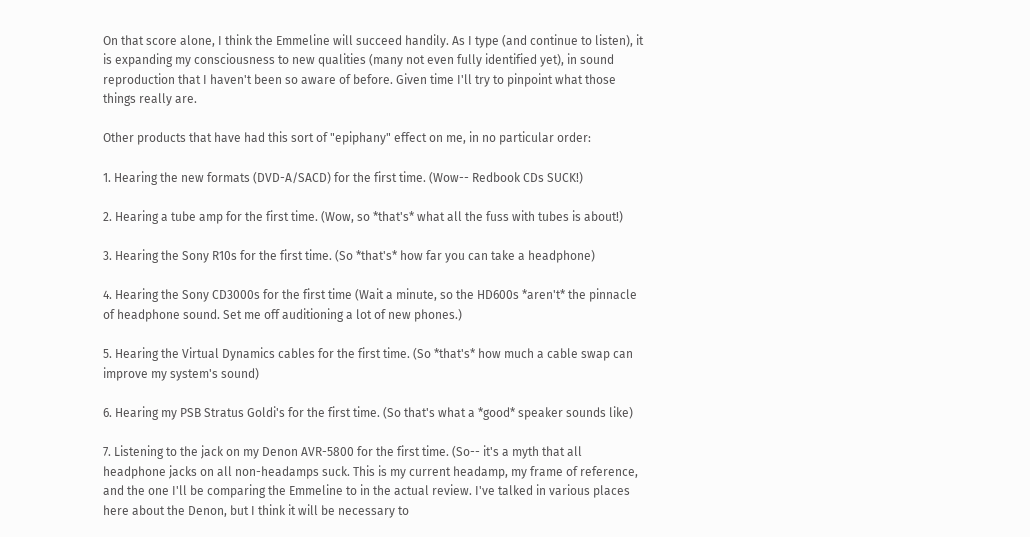On that score alone, I think the Emmeline will succeed handily. As I type (and continue to listen), it is expanding my consciousness to new qualities (many not even fully identified yet), in sound reproduction that I haven't been so aware of before. Given time I'll try to pinpoint what those things really are.

Other products that have had this sort of "epiphany" effect on me, in no particular order:

1. Hearing the new formats (DVD-A/SACD) for the first time. (Wow-- Redbook CDs SUCK!)

2. Hearing a tube amp for the first time. (Wow, so *that's* what all the fuss with tubes is about!)

3. Hearing the Sony R10s for the first time. (So *that's* how far you can take a headphone)

4. Hearing the Sony CD3000s for the first time (Wait a minute, so the HD600s *aren't* the pinnacle of headphone sound. Set me off auditioning a lot of new phones.)

5. Hearing the Virtual Dynamics cables for the first time. (So *that's* how much a cable swap can improve my system's sound)

6. Hearing my PSB Stratus Goldi's for the first time. (So that's what a *good* speaker sounds like)

7. Listening to the jack on my Denon AVR-5800 for the first time. (So-- it's a myth that all headphone jacks on all non-headamps suck. This is my current headamp, my frame of reference, and the one I'll be comparing the Emmeline to in the actual review. I've talked in various places here about the Denon, but I think it will be necessary to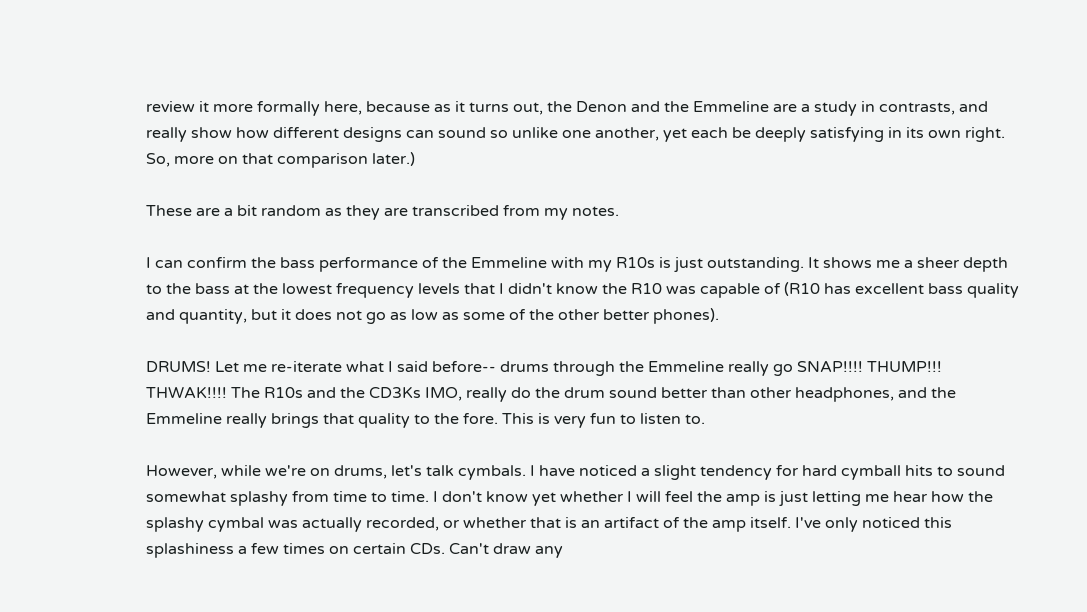review it more formally here, because as it turns out, the Denon and the Emmeline are a study in contrasts, and really show how different designs can sound so unlike one another, yet each be deeply satisfying in its own right. So, more on that comparison later.)

These are a bit random as they are transcribed from my notes.

I can confirm the bass performance of the Emmeline with my R10s is just outstanding. It shows me a sheer depth to the bass at the lowest frequency levels that I didn't know the R10 was capable of (R10 has excellent bass quality and quantity, but it does not go as low as some of the other better phones).

DRUMS! Let me re-iterate what I said before-- drums through the Emmeline really go SNAP!!!! THUMP!!! THWAK!!!! The R10s and the CD3Ks IMO, really do the drum sound better than other headphones, and the Emmeline really brings that quality to the fore. This is very fun to listen to.

However, while we're on drums, let's talk cymbals. I have noticed a slight tendency for hard cymball hits to sound somewhat splashy from time to time. I don't know yet whether I will feel the amp is just letting me hear how the splashy cymbal was actually recorded, or whether that is an artifact of the amp itself. I've only noticed this splashiness a few times on certain CDs. Can't draw any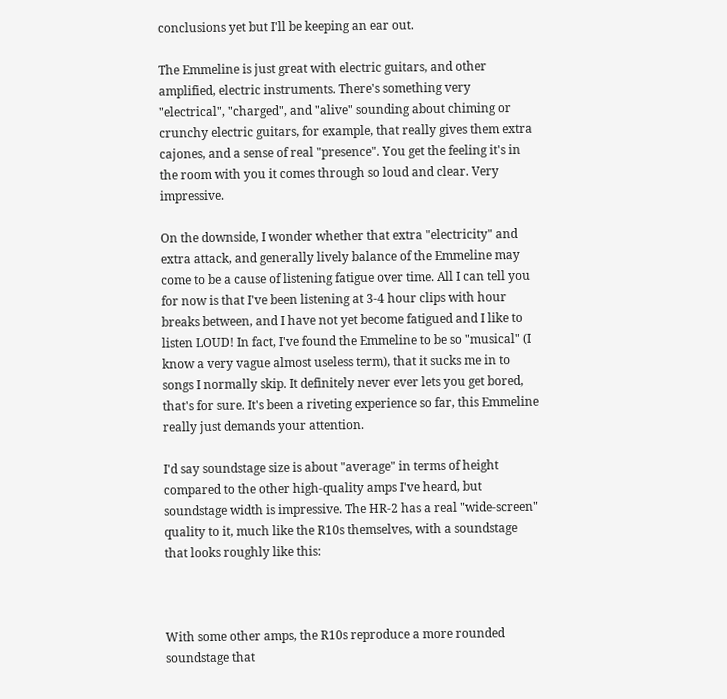conclusions yet but I'll be keeping an ear out.

The Emmeline is just great with electric guitars, and other amplified, electric instruments. There's something very "electrical", "charged", and "alive" sounding about chiming or crunchy electric guitars, for example, that really gives them extra cajones, and a sense of real "presence". You get the feeling it's in the room with you it comes through so loud and clear. Very impressive.

On the downside, I wonder whether that extra "electricity" and extra attack, and generally lively balance of the Emmeline may come to be a cause of listening fatigue over time. All I can tell you for now is that I've been listening at 3-4 hour clips with hour breaks between, and I have not yet become fatigued and I like to listen LOUD! In fact, I've found the Emmeline to be so "musical" (I know a very vague almost useless term), that it sucks me in to songs I normally skip. It definitely never ever lets you get bored, that's for sure. It's been a riveting experience so far, this Emmeline really just demands your attention.

I'd say soundstage size is about "average" in terms of height compared to the other high-quality amps I've heard, but soundstage width is impressive. The HR-2 has a real "wide-screen" quality to it, much like the R10s themselves, with a soundstage that looks roughly like this:



With some other amps, the R10s reproduce a more rounded soundstage that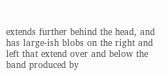extends further behind the head, and has large-ish blobs on the right and left that extend over and below the band produced by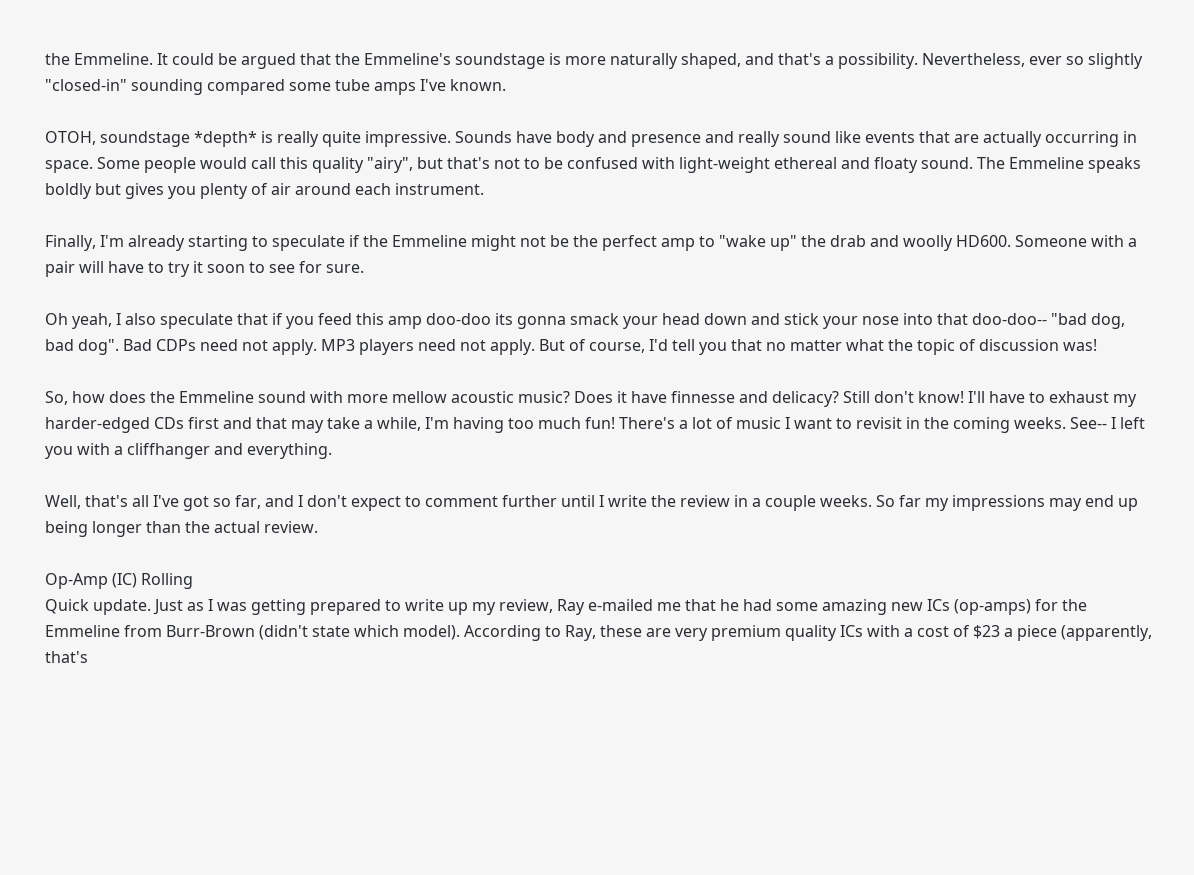the Emmeline. It could be argued that the Emmeline's soundstage is more naturally shaped, and that's a possibility. Nevertheless, ever so slightly "closed-in" sounding compared some tube amps I've known.

OTOH, soundstage *depth* is really quite impressive. Sounds have body and presence and really sound like events that are actually occurring in space. Some people would call this quality "airy", but that's not to be confused with light-weight ethereal and floaty sound. The Emmeline speaks boldly but gives you plenty of air around each instrument.

Finally, I'm already starting to speculate if the Emmeline might not be the perfect amp to "wake up" the drab and woolly HD600. Someone with a pair will have to try it soon to see for sure.

Oh yeah, I also speculate that if you feed this amp doo-doo its gonna smack your head down and stick your nose into that doo-doo-- "bad dog, bad dog". Bad CDPs need not apply. MP3 players need not apply. But of course, I'd tell you that no matter what the topic of discussion was!

So, how does the Emmeline sound with more mellow acoustic music? Does it have finnesse and delicacy? Still don't know! I'll have to exhaust my harder-edged CDs first and that may take a while, I'm having too much fun! There's a lot of music I want to revisit in the coming weeks. See-- I left you with a cliffhanger and everything.

Well, that's all I've got so far, and I don't expect to comment further until I write the review in a couple weeks. So far my impressions may end up being longer than the actual review.

Op-Amp (IC) Rolling
Quick update. Just as I was getting prepared to write up my review, Ray e-mailed me that he had some amazing new ICs (op-amps) for the Emmeline from Burr-Brown (didn't state which model). According to Ray, these are very premium quality ICs with a cost of $23 a piece (apparently, that's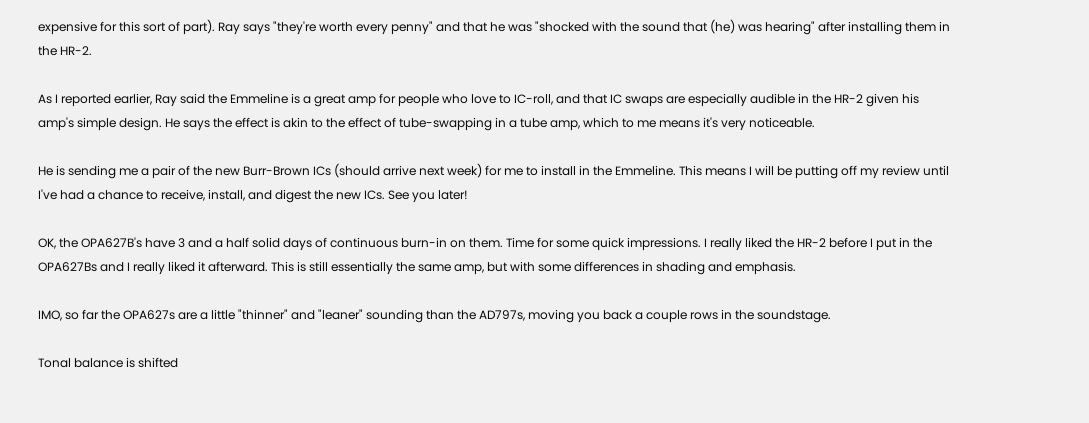expensive for this sort of part). Ray says "they're worth every penny" and that he was "shocked with the sound that (he) was hearing" after installing them in the HR-2.

As I reported earlier, Ray said the Emmeline is a great amp for people who love to IC-roll, and that IC swaps are especially audible in the HR-2 given his amp's simple design. He says the effect is akin to the effect of tube-swapping in a tube amp, which to me means it's very noticeable.

He is sending me a pair of the new Burr-Brown ICs (should arrive next week) for me to install in the Emmeline. This means I will be putting off my review until I've had a chance to receive, install, and digest the new ICs. See you later!

OK, the OPA627B's have 3 and a half solid days of continuous burn-in on them. Time for some quick impressions. I really liked the HR-2 before I put in the OPA627Bs and I really liked it afterward. This is still essentially the same amp, but with some differences in shading and emphasis.

IMO, so far the OPA627s are a little "thinner" and "leaner" sounding than the AD797s, moving you back a couple rows in the soundstage.

Tonal balance is shifted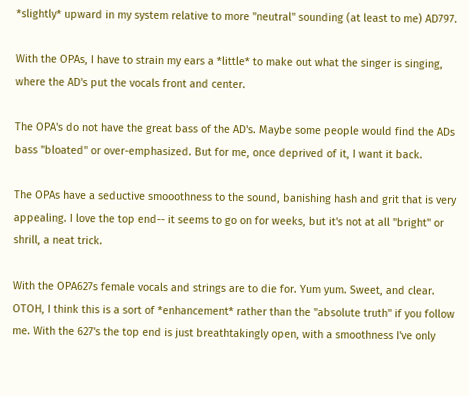*slightly* upward in my system relative to more "neutral" sounding (at least to me) AD797.

With the OPAs, I have to strain my ears a *little* to make out what the singer is singing, where the AD's put the vocals front and center.

The OPA's do not have the great bass of the AD's. Maybe some people would find the ADs bass "bloated" or over-emphasized. But for me, once deprived of it, I want it back.

The OPAs have a seductive smooothness to the sound, banishing hash and grit that is very appealing. I love the top end-- it seems to go on for weeks, but it's not at all "bright" or shrill, a neat trick.

With the OPA627s female vocals and strings are to die for. Yum yum. Sweet, and clear. OTOH, I think this is a sort of *enhancement* rather than the "absolute truth" if you follow me. With the 627's the top end is just breathtakingly open, with a smoothness I've only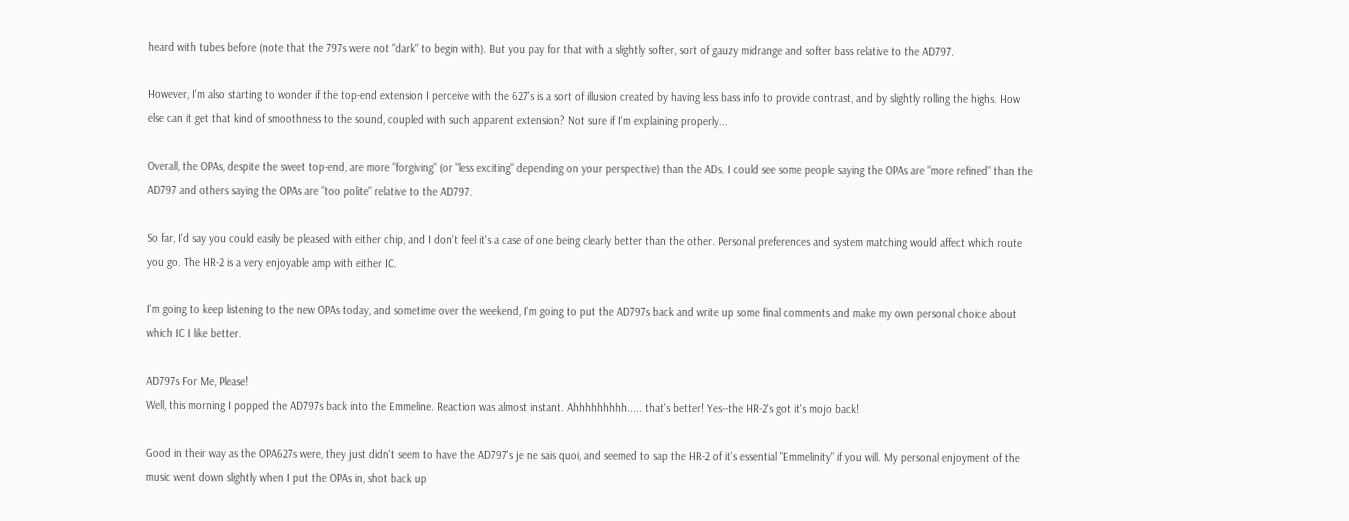heard with tubes before (note that the 797s were not "dark" to begin with). But you pay for that with a slightly softer, sort of gauzy midrange and softer bass relative to the AD797.

However, I'm also starting to wonder if the top-end extension I perceive with the 627's is a sort of illusion created by having less bass info to provide contrast, and by slightly rolling the highs. How else can it get that kind of smoothness to the sound, coupled with such apparent extension? Not sure if I'm explaining properly...

Overall, the OPAs, despite the sweet top-end, are more "forgiving" (or "less exciting" depending on your perspective) than the ADs. I could see some people saying the OPAs are "more refined" than the AD797 and others saying the OPAs are "too polite" relative to the AD797.

So far, I'd say you could easily be pleased with either chip, and I don't feel it's a case of one being clearly better than the other. Personal preferences and system matching would affect which route you go. The HR-2 is a very enjoyable amp with either IC.

I'm going to keep listening to the new OPAs today, and sometime over the weekend, I'm going to put the AD797s back and write up some final comments and make my own personal choice about which IC I like better.

AD797s For Me, Please!
Well, this morning I popped the AD797s back into the Emmeline. Reaction was almost instant. Ahhhhhhhhh..... that's better! Yes--the HR-2's got it's mojo back!

Good in their way as the OPA627s were, they just didn't seem to have the AD797's je ne sais quoi, and seemed to sap the HR-2 of it's essential "Emmelinity" if you will. My personal enjoyment of the music went down slightly when I put the OPAs in, shot back up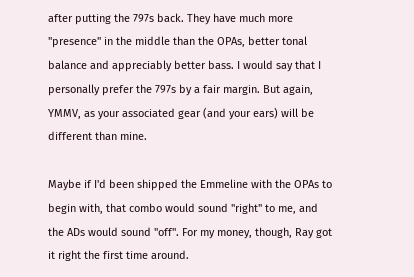after putting the 797s back. They have much more "presence" in the middle than the OPAs, better tonal balance and appreciably better bass. I would say that I personally prefer the 797s by a fair margin. But again, YMMV, as your associated gear (and your ears) will be different than mine.

Maybe if I'd been shipped the Emmeline with the OPAs to begin with, that combo would sound "right" to me, and the ADs would sound "off". For my money, though, Ray got it right the first time around.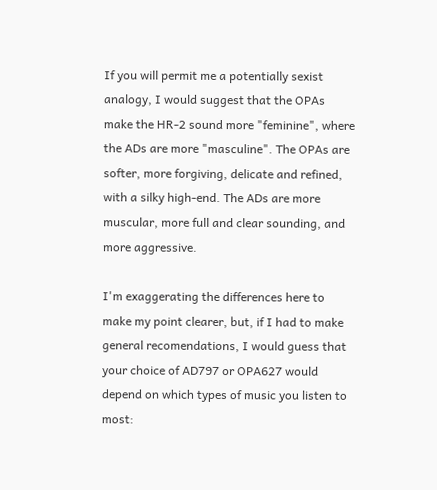If you will permit me a potentially sexist analogy, I would suggest that the OPAs make the HR-2 sound more "feminine", where the ADs are more "masculine". The OPAs are softer, more forgiving, delicate and refined, with a silky high-end. The ADs are more muscular, more full and clear sounding, and more aggressive.

I'm exaggerating the differences here to make my point clearer, but, if I had to make general recomendations, I would guess that your choice of AD797 or OPA627 would depend on which types of music you listen to most: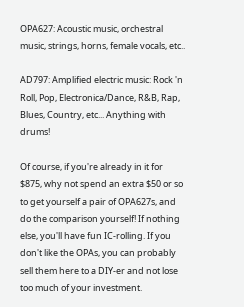OPA627: Acoustic music, orchestral music, strings, horns, female vocals, etc..

AD797: Amplified electric music: Rock 'n Roll, Pop, Electronica/Dance, R&B, Rap, Blues, Country, etc... Anything with drums!

Of course, if you're already in it for $875, why not spend an extra $50 or so to get yourself a pair of OPA627s, and do the comparison yourself! If nothing else, you'll have fun IC-rolling. If you don't like the OPAs, you can probably sell them here to a DIY-er and not lose too much of your investment.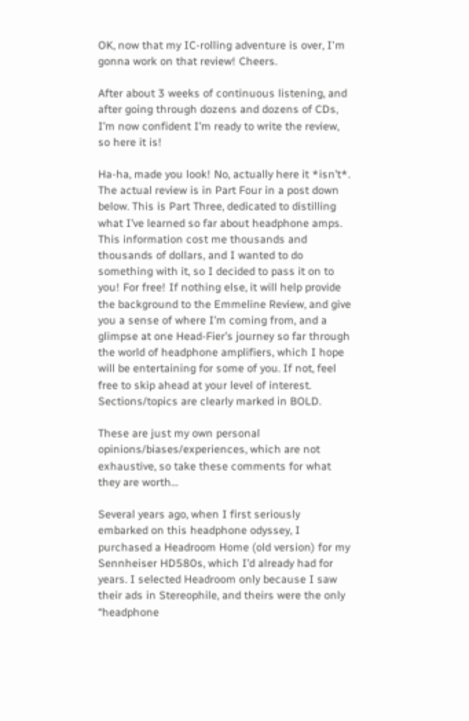OK, now that my IC-rolling adventure is over, I'm gonna work on that review! Cheers.

After about 3 weeks of continuous listening, and after going through dozens and dozens of CDs, I’m now confident I’m ready to write the review, so here it is!

Ha-ha, made you look! No, actually here it *isn’t*. The actual review is in Part Four in a post down below. This is Part Three, dedicated to distilling what I’ve learned so far about headphone amps. This information cost me thousands and thousands of dollars, and I wanted to do something with it, so I decided to pass it on to you! For free! If nothing else, it will help provide the background to the Emmeline Review, and give you a sense of where I’m coming from, and a glimpse at one Head-Fier’s journey so far through the world of headphone amplifiers, which I hope will be entertaining for some of you. If not, feel free to skip ahead at your level of interest. Sections/topics are clearly marked in BOLD.

These are just my own personal opinions/biases/experiences, which are not exhaustive, so take these comments for what they are worth…

Several years ago, when I first seriously embarked on this headphone odyssey, I purchased a Headroom Home (old version) for my Sennheiser HD580s, which I’d already had for years. I selected Headroom only because I saw their ads in Stereophile, and theirs were the only “headphone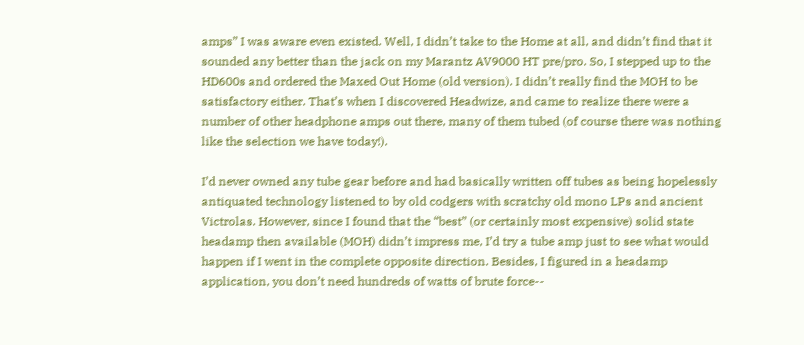amps” I was aware even existed. Well, I didn’t take to the Home at all, and didn’t find that it sounded any better than the jack on my Marantz AV9000 HT pre/pro. So, I stepped up to the HD600s and ordered the Maxed Out Home (old version). I didn’t really find the MOH to be satisfactory either. That’s when I discovered Headwize, and came to realize there were a number of other headphone amps out there, many of them tubed (of course there was nothing like the selection we have today!).

I’d never owned any tube gear before and had basically written off tubes as being hopelessly antiquated technology listened to by old codgers with scratchy old mono LPs and ancient Victrolas. However, since I found that the “best” (or certainly most expensive) solid state headamp then available (MOH) didn’t impress me, I’d try a tube amp just to see what would happen if I went in the complete opposite direction. Besides, I figured in a headamp application, you don’t need hundreds of watts of brute force--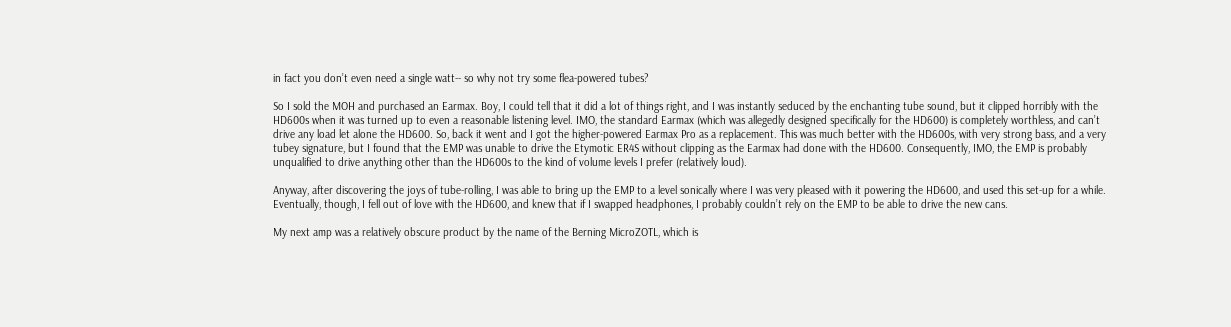in fact you don’t even need a single watt-- so why not try some flea-powered tubes?

So I sold the MOH and purchased an Earmax. Boy, I could tell that it did a lot of things right, and I was instantly seduced by the enchanting tube sound, but it clipped horribly with the HD600s when it was turned up to even a reasonable listening level. IMO, the standard Earmax (which was allegedly designed specifically for the HD600) is completely worthless, and can’t drive any load let alone the HD600. So, back it went and I got the higher-powered Earmax Pro as a replacement. This was much better with the HD600s, with very strong bass, and a very tubey signature, but I found that the EMP was unable to drive the Etymotic ER4S without clipping as the Earmax had done with the HD600. Consequently, IMO, the EMP is probably unqualified to drive anything other than the HD600s to the kind of volume levels I prefer (relatively loud).

Anyway, after discovering the joys of tube-rolling, I was able to bring up the EMP to a level sonically where I was very pleased with it powering the HD600, and used this set-up for a while. Eventually, though, I fell out of love with the HD600, and knew that if I swapped headphones, I probably couldn’t rely on the EMP to be able to drive the new cans.

My next amp was a relatively obscure product by the name of the Berning MicroZOTL, which is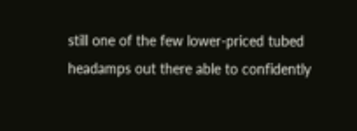still one of the few lower-priced tubed headamps out there able to confidently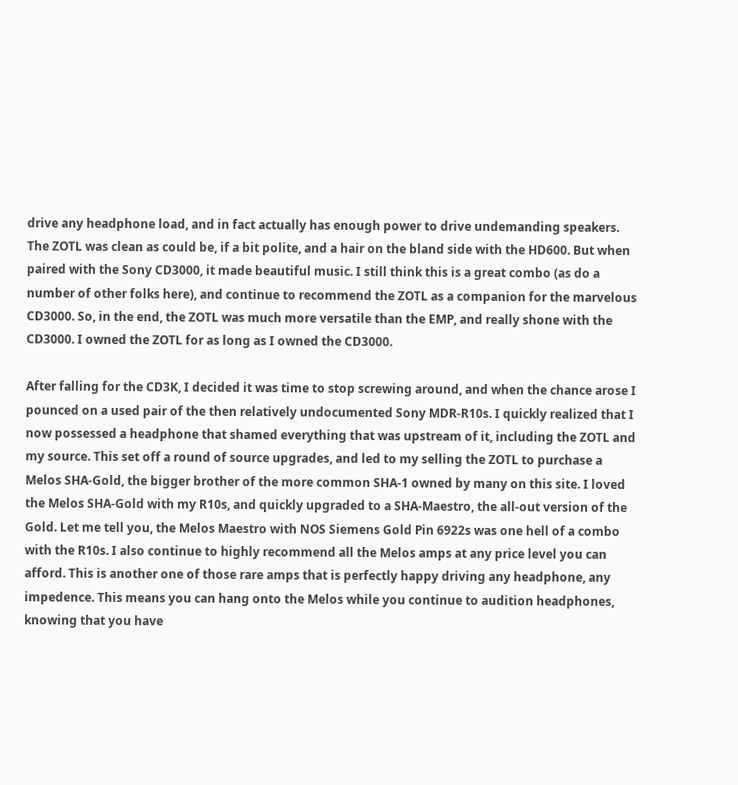drive any headphone load, and in fact actually has enough power to drive undemanding speakers. The ZOTL was clean as could be, if a bit polite, and a hair on the bland side with the HD600. But when paired with the Sony CD3000, it made beautiful music. I still think this is a great combo (as do a number of other folks here), and continue to recommend the ZOTL as a companion for the marvelous CD3000. So, in the end, the ZOTL was much more versatile than the EMP, and really shone with the CD3000. I owned the ZOTL for as long as I owned the CD3000.

After falling for the CD3K, I decided it was time to stop screwing around, and when the chance arose I pounced on a used pair of the then relatively undocumented Sony MDR-R10s. I quickly realized that I now possessed a headphone that shamed everything that was upstream of it, including the ZOTL and my source. This set off a round of source upgrades, and led to my selling the ZOTL to purchase a Melos SHA-Gold, the bigger brother of the more common SHA-1 owned by many on this site. I loved the Melos SHA-Gold with my R10s, and quickly upgraded to a SHA-Maestro, the all-out version of the Gold. Let me tell you, the Melos Maestro with NOS Siemens Gold Pin 6922s was one hell of a combo with the R10s. I also continue to highly recommend all the Melos amps at any price level you can afford. This is another one of those rare amps that is perfectly happy driving any headphone, any impedence. This means you can hang onto the Melos while you continue to audition headphones, knowing that you have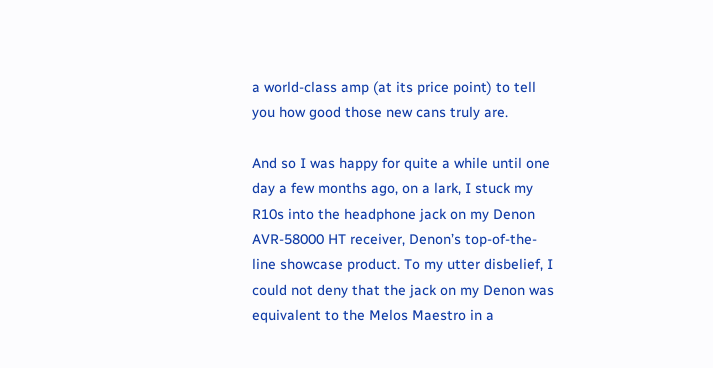a world-class amp (at its price point) to tell you how good those new cans truly are.

And so I was happy for quite a while until one day a few months ago, on a lark, I stuck my R10s into the headphone jack on my Denon AVR-58000 HT receiver, Denon’s top-of-the-line showcase product. To my utter disbelief, I could not deny that the jack on my Denon was equivalent to the Melos Maestro in a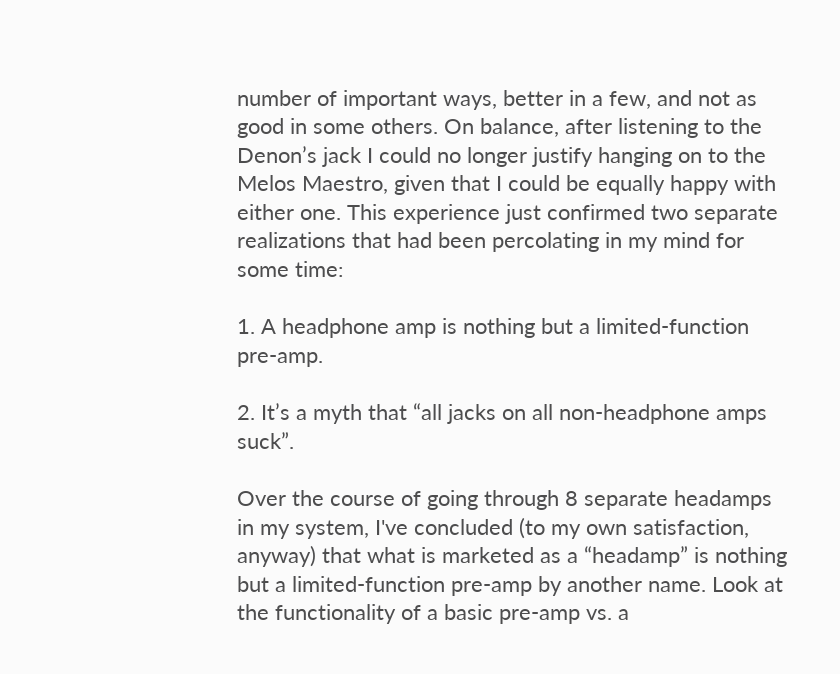number of important ways, better in a few, and not as good in some others. On balance, after listening to the Denon’s jack I could no longer justify hanging on to the Melos Maestro, given that I could be equally happy with either one. This experience just confirmed two separate realizations that had been percolating in my mind for some time:

1. A headphone amp is nothing but a limited-function pre-amp.

2. It’s a myth that “all jacks on all non-headphone amps suck”.

Over the course of going through 8 separate headamps in my system, I've concluded (to my own satisfaction, anyway) that what is marketed as a “headamp” is nothing but a limited-function pre-amp by another name. Look at the functionality of a basic pre-amp vs. a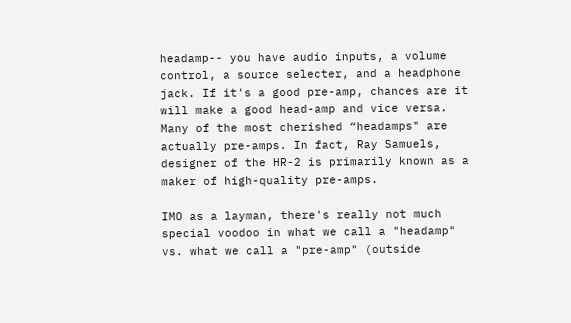headamp-- you have audio inputs, a volume control, a source selecter, and a headphone jack. If it's a good pre-amp, chances are it will make a good head-amp and vice versa. Many of the most cherished “headamps" are actually pre-amps. In fact, Ray Samuels, designer of the HR-2 is primarily known as a maker of high-quality pre-amps.

IMO as a layman, there's really not much special voodoo in what we call a "headamp" vs. what we call a "pre-amp" (outside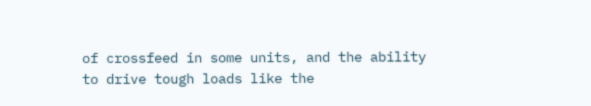of crossfeed in some units, and the ability to drive tough loads like the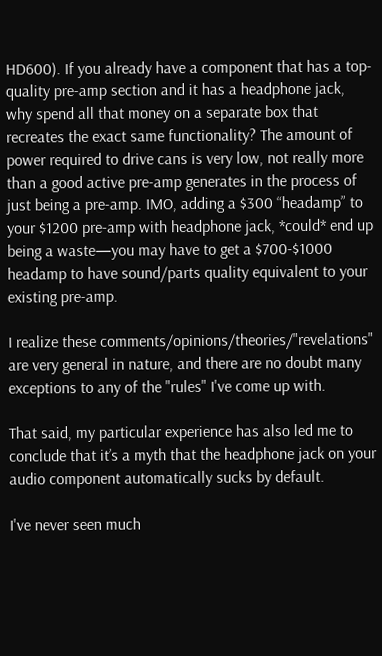HD600). If you already have a component that has a top-quality pre-amp section and it has a headphone jack, why spend all that money on a separate box that recreates the exact same functionality? The amount of power required to drive cans is very low, not really more than a good active pre-amp generates in the process of just being a pre-amp. IMO, adding a $300 “headamp” to your $1200 pre-amp with headphone jack, *could* end up being a waste—you may have to get a $700-$1000 headamp to have sound/parts quality equivalent to your existing pre-amp.

I realize these comments/opinions/theories/"revelations" are very general in nature, and there are no doubt many exceptions to any of the "rules" I've come up with.

That said, my particular experience has also led me to conclude that it’s a myth that the headphone jack on your audio component automatically sucks by default.

I've never seen much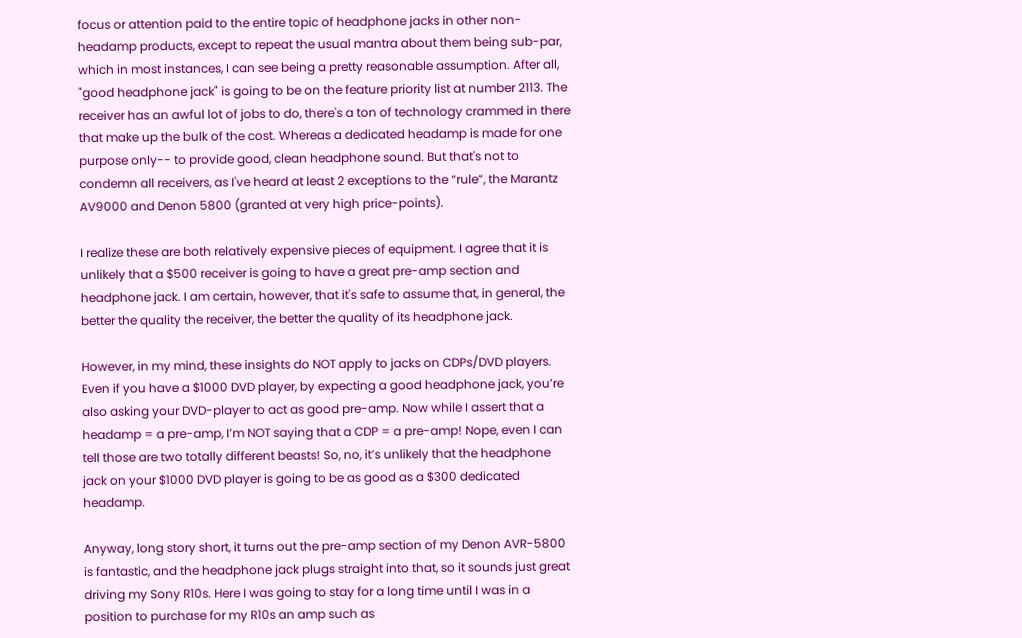focus or attention paid to the entire topic of headphone jacks in other non-headamp products, except to repeat the usual mantra about them being sub-par, which in most instances, I can see being a pretty reasonable assumption. After all, "good headphone jack" is going to be on the feature priority list at number 2113. The receiver has an awful lot of jobs to do, there's a ton of technology crammed in there that make up the bulk of the cost. Whereas a dedicated headamp is made for one purpose only-- to provide good, clean headphone sound. But that's not to condemn all receivers, as I've heard at least 2 exceptions to the “rule”, the Marantz AV9000 and Denon 5800 (granted at very high price-points).

I realize these are both relatively expensive pieces of equipment. I agree that it is unlikely that a $500 receiver is going to have a great pre-amp section and headphone jack. I am certain, however, that it's safe to assume that, in general, the better the quality the receiver, the better the quality of its headphone jack.

However, in my mind, these insights do NOT apply to jacks on CDPs/DVD players. Even if you have a $1000 DVD player, by expecting a good headphone jack, you’re also asking your DVD-player to act as good pre-amp. Now while I assert that a headamp = a pre-amp, I’m NOT saying that a CDP = a pre-amp! Nope, even I can tell those are two totally different beasts! So, no, it’s unlikely that the headphone jack on your $1000 DVD player is going to be as good as a $300 dedicated headamp.

Anyway, long story short, it turns out the pre-amp section of my Denon AVR-5800 is fantastic, and the headphone jack plugs straight into that, so it sounds just great driving my Sony R10s. Here I was going to stay for a long time until I was in a position to purchase for my R10s an amp such as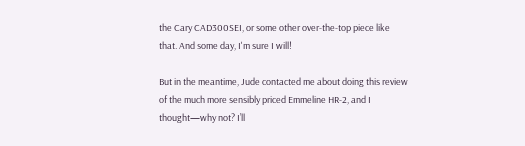the Cary CAD300SEI, or some other over-the-top piece like that. And some day, I'm sure I will!

But in the meantime, Jude contacted me about doing this review of the much more sensibly priced Emmeline HR-2, and I thought—why not? I’ll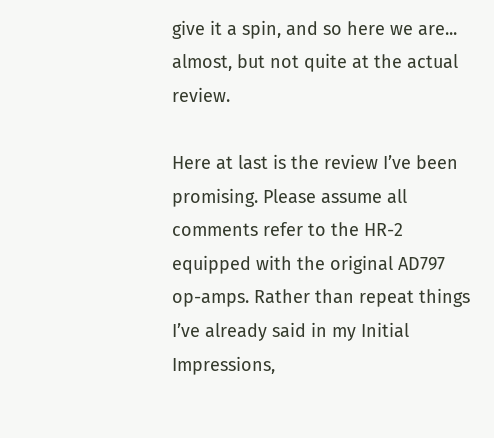give it a spin, and so here we are... almost, but not quite at the actual review.

Here at last is the review I’ve been promising. Please assume all comments refer to the HR-2 equipped with the original AD797 op-amps. Rather than repeat things I’ve already said in my Initial Impressions,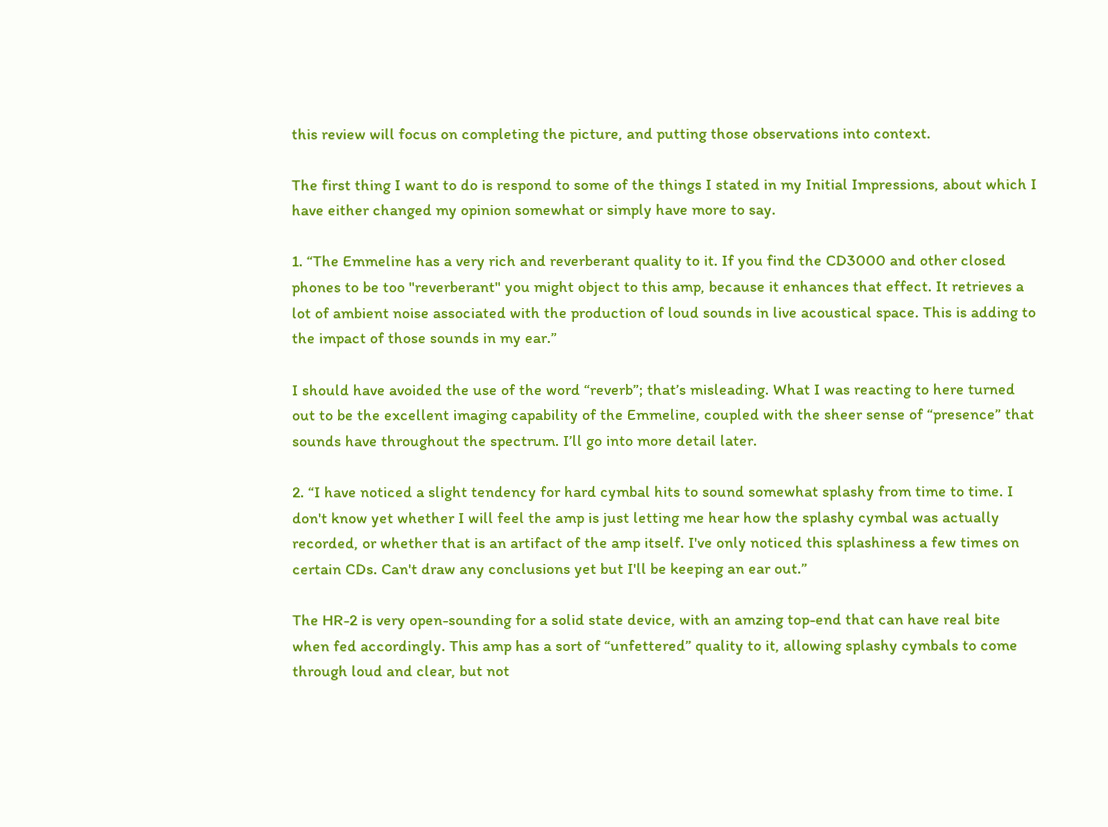this review will focus on completing the picture, and putting those observations into context.

The first thing I want to do is respond to some of the things I stated in my Initial Impressions, about which I have either changed my opinion somewhat or simply have more to say.

1. “The Emmeline has a very rich and reverberant quality to it. If you find the CD3000 and other closed phones to be too "reverberant" you might object to this amp, because it enhances that effect. It retrieves a lot of ambient noise associated with the production of loud sounds in live acoustical space. This is adding to the impact of those sounds in my ear.”

I should have avoided the use of the word “reverb”; that’s misleading. What I was reacting to here turned out to be the excellent imaging capability of the Emmeline, coupled with the sheer sense of “presence” that sounds have throughout the spectrum. I’ll go into more detail later.

2. “I have noticed a slight tendency for hard cymbal hits to sound somewhat splashy from time to time. I don't know yet whether I will feel the amp is just letting me hear how the splashy cymbal was actually recorded, or whether that is an artifact of the amp itself. I've only noticed this splashiness a few times on certain CDs. Can't draw any conclusions yet but I'll be keeping an ear out.”

The HR-2 is very open-sounding for a solid state device, with an amzing top-end that can have real bite when fed accordingly. This amp has a sort of “unfettered” quality to it, allowing splashy cymbals to come through loud and clear, but not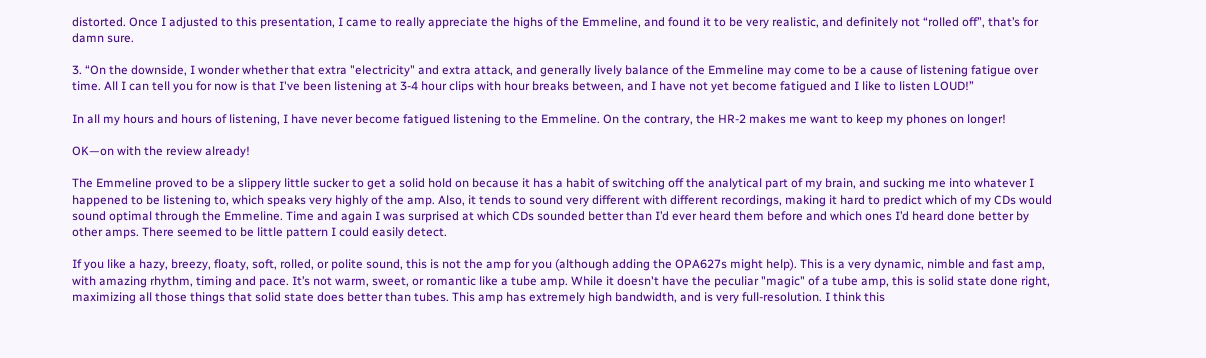distorted. Once I adjusted to this presentation, I came to really appreciate the highs of the Emmeline, and found it to be very realistic, and definitely not “rolled off”, that’s for damn sure.

3. “On the downside, I wonder whether that extra "electricity" and extra attack, and generally lively balance of the Emmeline may come to be a cause of listening fatigue over time. All I can tell you for now is that I've been listening at 3-4 hour clips with hour breaks between, and I have not yet become fatigued and I like to listen LOUD!”

In all my hours and hours of listening, I have never become fatigued listening to the Emmeline. On the contrary, the HR-2 makes me want to keep my phones on longer!

OK—on with the review already!

The Emmeline proved to be a slippery little sucker to get a solid hold on because it has a habit of switching off the analytical part of my brain, and sucking me into whatever I happened to be listening to, which speaks very highly of the amp. Also, it tends to sound very different with different recordings, making it hard to predict which of my CDs would sound optimal through the Emmeline. Time and again I was surprised at which CDs sounded better than I’d ever heard them before and which ones I’d heard done better by other amps. There seemed to be little pattern I could easily detect.

If you like a hazy, breezy, floaty, soft, rolled, or polite sound, this is not the amp for you (although adding the OPA627s might help). This is a very dynamic, nimble and fast amp, with amazing rhythm, timing and pace. It’s not warm, sweet, or romantic like a tube amp. While it doesn't have the peculiar "magic" of a tube amp, this is solid state done right, maximizing all those things that solid state does better than tubes. This amp has extremely high bandwidth, and is very full-resolution. I think this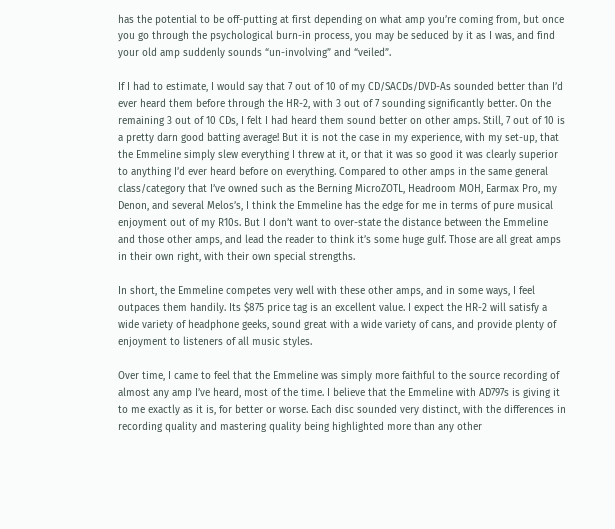has the potential to be off-putting at first depending on what amp you’re coming from, but once you go through the psychological burn-in process, you may be seduced by it as I was, and find your old amp suddenly sounds “un-involving” and “veiled”.

If I had to estimate, I would say that 7 out of 10 of my CD/SACDs/DVD-As sounded better than I’d ever heard them before through the HR-2, with 3 out of 7 sounding significantly better. On the remaining 3 out of 10 CDs, I felt I had heard them sound better on other amps. Still, 7 out of 10 is a pretty darn good batting average! But it is not the case in my experience, with my set-up, that the Emmeline simply slew everything I threw at it, or that it was so good it was clearly superior to anything I’d ever heard before on everything. Compared to other amps in the same general class/category that I’ve owned such as the Berning MicroZOTL, Headroom MOH, Earmax Pro, my Denon, and several Melos’s, I think the Emmeline has the edge for me in terms of pure musical enjoyment out of my R10s. But I don’t want to over-state the distance between the Emmeline and those other amps, and lead the reader to think it’s some huge gulf. Those are all great amps in their own right, with their own special strengths.

In short, the Emmeline competes very well with these other amps, and in some ways, I feel outpaces them handily. Its $875 price tag is an excellent value. I expect the HR-2 will satisfy a wide variety of headphone geeks, sound great with a wide variety of cans, and provide plenty of enjoyment to listeners of all music styles.

Over time, I came to feel that the Emmeline was simply more faithful to the source recording of almost any amp I’ve heard, most of the time. I believe that the Emmeline with AD797s is giving it to me exactly as it is, for better or worse. Each disc sounded very distinct, with the differences in recording quality and mastering quality being highlighted more than any other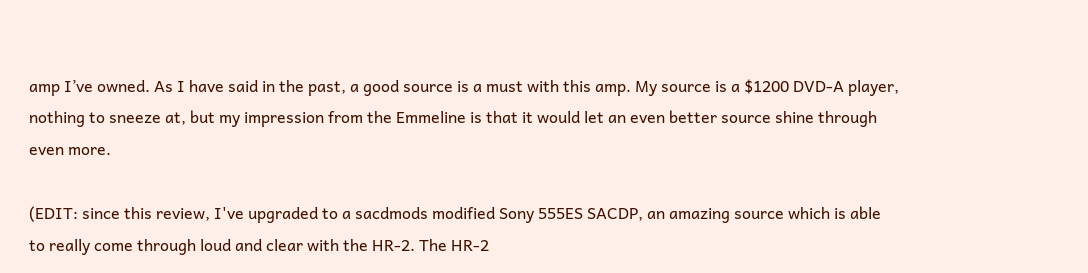amp I’ve owned. As I have said in the past, a good source is a must with this amp. My source is a $1200 DVD-A player, nothing to sneeze at, but my impression from the Emmeline is that it would let an even better source shine through even more.

(EDIT: since this review, I've upgraded to a sacdmods modified Sony 555ES SACDP, an amazing source which is able to really come through loud and clear with the HR-2. The HR-2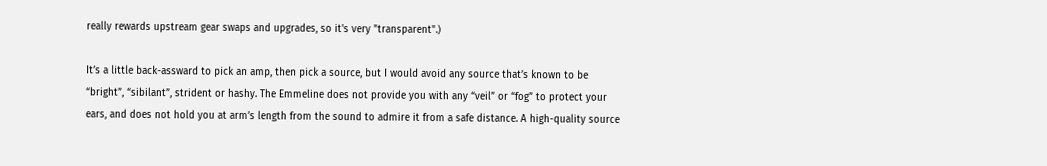really rewards upstream gear swaps and upgrades, so it's very "transparent".)

It’s a little back-assward to pick an amp, then pick a source, but I would avoid any source that’s known to be “bright”, “sibilant”, strident or hashy. The Emmeline does not provide you with any “veil” or “fog” to protect your ears, and does not hold you at arm’s length from the sound to admire it from a safe distance. A high-quality source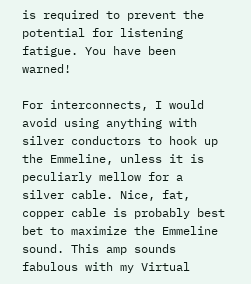is required to prevent the potential for listening fatigue. You have been warned!

For interconnects, I would avoid using anything with silver conductors to hook up the Emmeline, unless it is peculiarly mellow for a silver cable. Nice, fat, copper cable is probably best bet to maximize the Emmeline sound. This amp sounds fabulous with my Virtual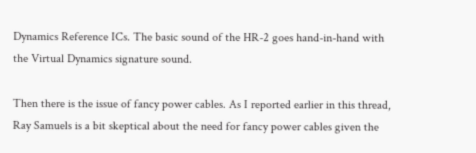Dynamics Reference ICs. The basic sound of the HR-2 goes hand-in-hand with the Virtual Dynamics signature sound.

Then there is the issue of fancy power cables. As I reported earlier in this thread, Ray Samuels is a bit skeptical about the need for fancy power cables given the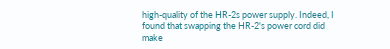high-quality of the HR-2s power supply. Indeed, I found that swapping the HR-2's power cord did make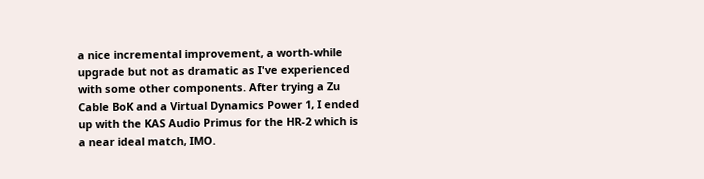a nice incremental improvement, a worth-while upgrade but not as dramatic as I've experienced with some other components. After trying a Zu Cable BoK and a Virtual Dynamics Power 1, I ended up with the KAS Audio Primus for the HR-2 which is a near ideal match, IMO.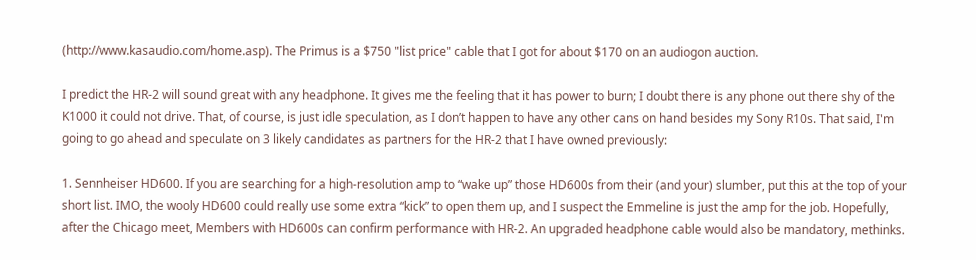(http://www.kasaudio.com/home.asp). The Primus is a $750 "list price" cable that I got for about $170 on an audiogon auction.

I predict the HR-2 will sound great with any headphone. It gives me the feeling that it has power to burn; I doubt there is any phone out there shy of the K1000 it could not drive. That, of course, is just idle speculation, as I don’t happen to have any other cans on hand besides my Sony R10s. That said, I'm going to go ahead and speculate on 3 likely candidates as partners for the HR-2 that I have owned previously:

1. Sennheiser HD600. If you are searching for a high-resolution amp to “wake up” those HD600s from their (and your) slumber, put this at the top of your short list. IMO, the wooly HD600 could really use some extra “kick” to open them up, and I suspect the Emmeline is just the amp for the job. Hopefully, after the Chicago meet, Members with HD600s can confirm performance with HR-2. An upgraded headphone cable would also be mandatory, methinks.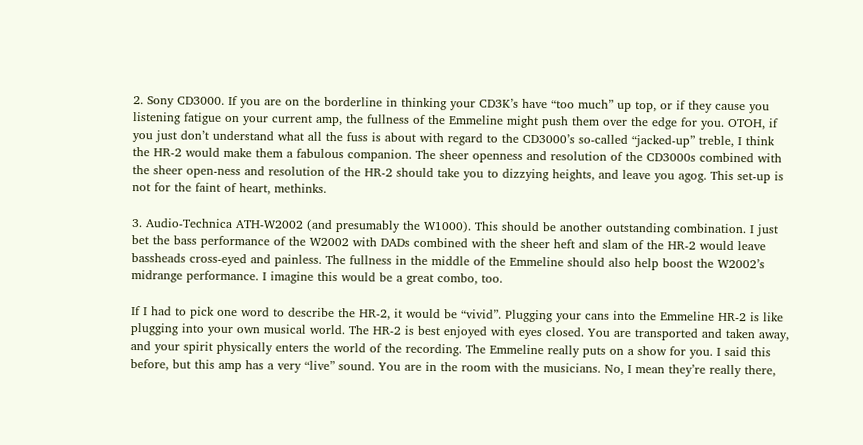2. Sony CD3000. If you are on the borderline in thinking your CD3K’s have “too much” up top, or if they cause you listening fatigue on your current amp, the fullness of the Emmeline might push them over the edge for you. OTOH, if you just don’t understand what all the fuss is about with regard to the CD3000’s so-called “jacked-up” treble, I think the HR-2 would make them a fabulous companion. The sheer openness and resolution of the CD3000s combined with the sheer open-ness and resolution of the HR-2 should take you to dizzying heights, and leave you agog. This set-up is not for the faint of heart, methinks.

3. Audio-Technica ATH-W2002 (and presumably the W1000). This should be another outstanding combination. I just bet the bass performance of the W2002 with DADs combined with the sheer heft and slam of the HR-2 would leave bassheads cross-eyed and painless. The fullness in the middle of the Emmeline should also help boost the W2002’s midrange performance. I imagine this would be a great combo, too.

If I had to pick one word to describe the HR-2, it would be “vivid”. Plugging your cans into the Emmeline HR-2 is like plugging into your own musical world. The HR-2 is best enjoyed with eyes closed. You are transported and taken away, and your spirit physically enters the world of the recording. The Emmeline really puts on a show for you. I said this before, but this amp has a very “live” sound. You are in the room with the musicians. No, I mean they’re really there,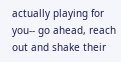actually playing for you-- go ahead, reach out and shake their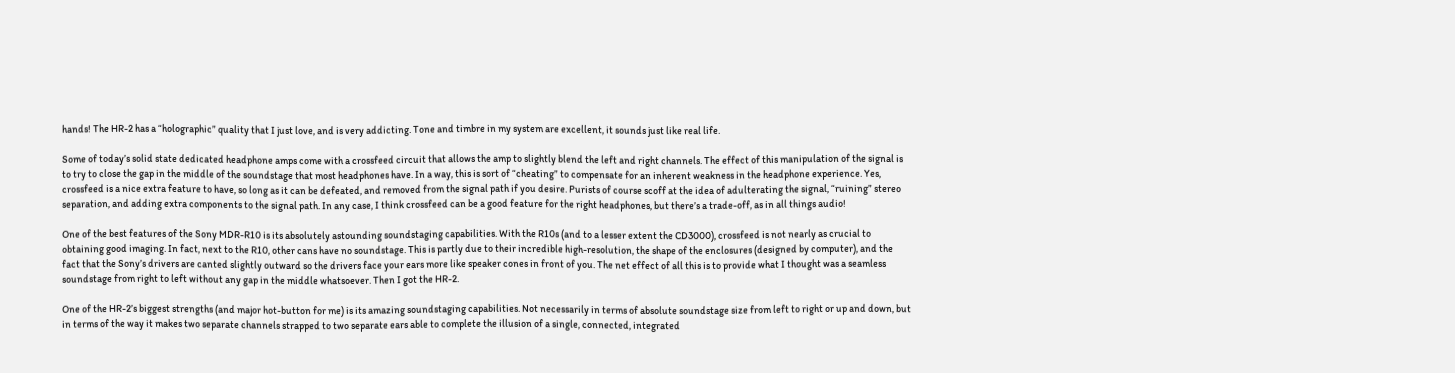hands! The HR-2 has a “holographic” quality that I just love, and is very addicting. Tone and timbre in my system are excellent, it sounds just like real life.

Some of today’s solid state dedicated headphone amps come with a crossfeed circuit that allows the amp to slightly blend the left and right channels. The effect of this manipulation of the signal is to try to close the gap in the middle of the soundstage that most headphones have. In a way, this is sort of “cheating” to compensate for an inherent weakness in the headphone experience. Yes, crossfeed is a nice extra feature to have, so long as it can be defeated, and removed from the signal path if you desire. Purists of course scoff at the idea of adulterating the signal, “ruining” stereo separation, and adding extra components to the signal path. In any case, I think crossfeed can be a good feature for the right headphones, but there’s a trade-off, as in all things audio!

One of the best features of the Sony MDR-R10 is its absolutely astounding soundstaging capabilities. With the R10s (and to a lesser extent the CD3000), crossfeed is not nearly as crucial to obtaining good imaging. In fact, next to the R10, other cans have no soundstage. This is partly due to their incredible high-resolution, the shape of the enclosures (designed by computer), and the fact that the Sony’s drivers are canted slightly outward so the drivers face your ears more like speaker cones in front of you. The net effect of all this is to provide what I thought was a seamless soundstage from right to left without any gap in the middle whatsoever. Then I got the HR-2.

One of the HR-2’s biggest strengths (and major hot-button for me) is its amazing soundstaging capabilities. Not necessarily in terms of absolute soundstage size from left to right or up and down, but in terms of the way it makes two separate channels strapped to two separate ears able to complete the illusion of a single, connected, integrated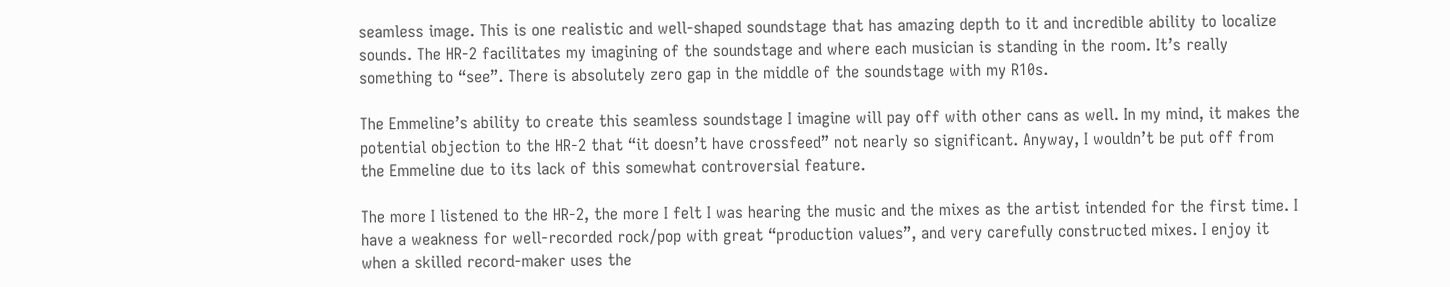seamless image. This is one realistic and well-shaped soundstage that has amazing depth to it and incredible ability to localize sounds. The HR-2 facilitates my imagining of the soundstage and where each musician is standing in the room. It’s really something to “see”. There is absolutely zero gap in the middle of the soundstage with my R10s.

The Emmeline’s ability to create this seamless soundstage I imagine will pay off with other cans as well. In my mind, it makes the potential objection to the HR-2 that “it doesn’t have crossfeed” not nearly so significant. Anyway, I wouldn’t be put off from the Emmeline due to its lack of this somewhat controversial feature.

The more I listened to the HR-2, the more I felt I was hearing the music and the mixes as the artist intended for the first time. I have a weakness for well-recorded rock/pop with great “production values”, and very carefully constructed mixes. I enjoy it when a skilled record-maker uses the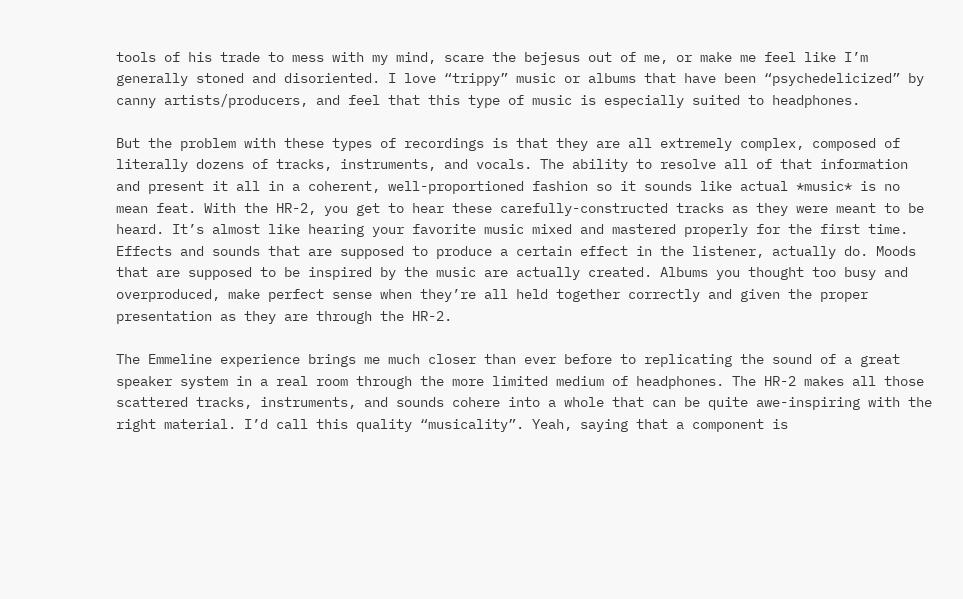tools of his trade to mess with my mind, scare the bejesus out of me, or make me feel like I’m generally stoned and disoriented. I love “trippy” music or albums that have been “psychedelicized” by canny artists/producers, and feel that this type of music is especially suited to headphones.

But the problem with these types of recordings is that they are all extremely complex, composed of literally dozens of tracks, instruments, and vocals. The ability to resolve all of that information and present it all in a coherent, well-proportioned fashion so it sounds like actual *music* is no mean feat. With the HR-2, you get to hear these carefully-constructed tracks as they were meant to be heard. It’s almost like hearing your favorite music mixed and mastered properly for the first time. Effects and sounds that are supposed to produce a certain effect in the listener, actually do. Moods that are supposed to be inspired by the music are actually created. Albums you thought too busy and overproduced, make perfect sense when they’re all held together correctly and given the proper presentation as they are through the HR-2.

The Emmeline experience brings me much closer than ever before to replicating the sound of a great speaker system in a real room through the more limited medium of headphones. The HR-2 makes all those scattered tracks, instruments, and sounds cohere into a whole that can be quite awe-inspiring with the right material. I’d call this quality “musicality”. Yeah, saying that a component is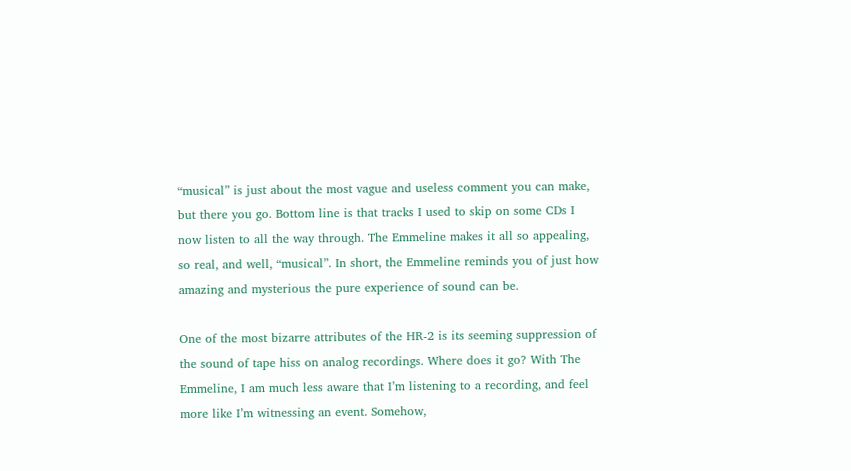“musical” is just about the most vague and useless comment you can make, but there you go. Bottom line is that tracks I used to skip on some CDs I now listen to all the way through. The Emmeline makes it all so appealing, so real, and well, “musical”. In short, the Emmeline reminds you of just how amazing and mysterious the pure experience of sound can be.

One of the most bizarre attributes of the HR-2 is its seeming suppression of the sound of tape hiss on analog recordings. Where does it go? With The Emmeline, I am much less aware that I’m listening to a recording, and feel more like I’m witnessing an event. Somehow,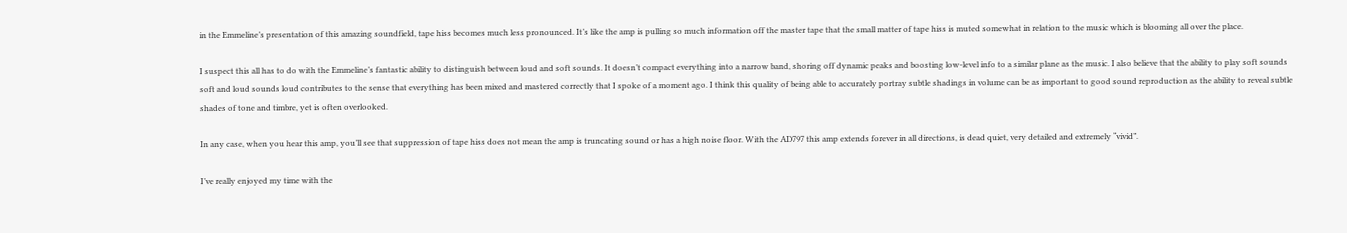in the Emmeline’s presentation of this amazing soundfield, tape hiss becomes much less pronounced. It’s like the amp is pulling so much information off the master tape that the small matter of tape hiss is muted somewhat in relation to the music which is blooming all over the place.

I suspect this all has to do with the Emmeline’s fantastic ability to distinguish between loud and soft sounds. It doesn’t compact everything into a narrow band, shoring off dynamic peaks and boosting low-level info to a similar plane as the music. I also believe that the ability to play soft sounds soft and loud sounds loud contributes to the sense that everything has been mixed and mastered correctly that I spoke of a moment ago. I think this quality of being able to accurately portray subtle shadings in volume can be as important to good sound reproduction as the ability to reveal subtle shades of tone and timbre, yet is often overlooked.

In any case, when you hear this amp, you’ll see that suppression of tape hiss does not mean the amp is truncating sound or has a high noise floor. With the AD797 this amp extends forever in all directions, is dead quiet, very detailed and extremely “vivid”.

I’ve really enjoyed my time with the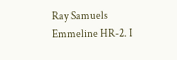Ray Samuels Emmeline HR-2. I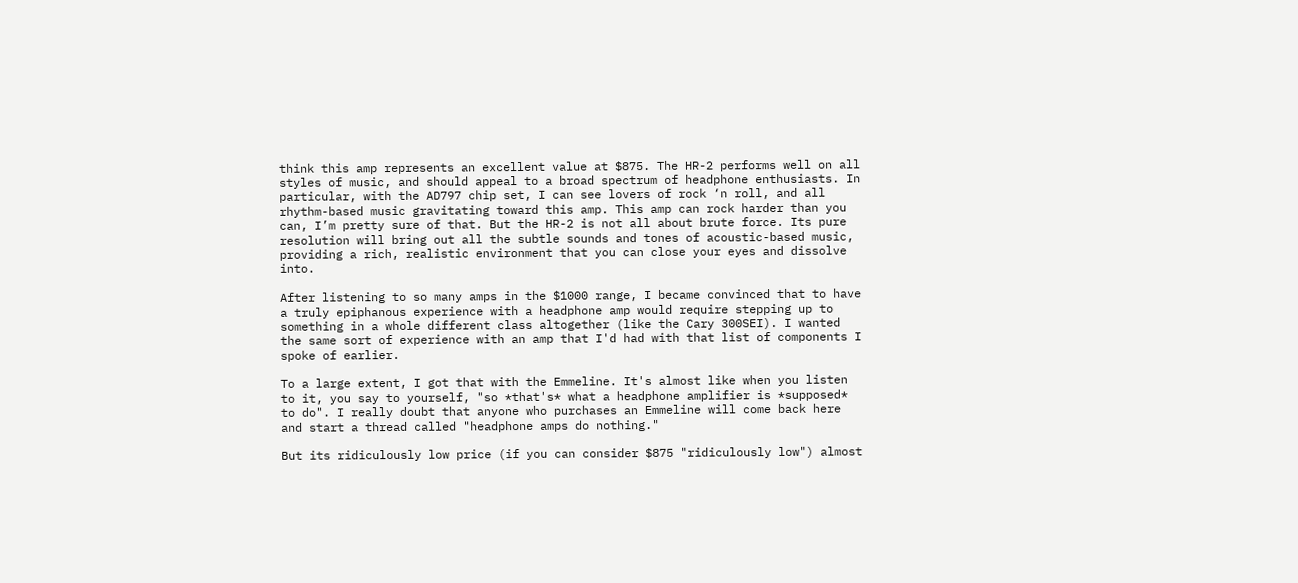think this amp represents an excellent value at $875. The HR-2 performs well on all styles of music, and should appeal to a broad spectrum of headphone enthusiasts. In particular, with the AD797 chip set, I can see lovers of rock ‘n roll, and all rhythm-based music gravitating toward this amp. This amp can rock harder than you can, I’m pretty sure of that. But the HR-2 is not all about brute force. Its pure resolution will bring out all the subtle sounds and tones of acoustic-based music, providing a rich, realistic environment that you can close your eyes and dissolve into.

After listening to so many amps in the $1000 range, I became convinced that to have a truly epiphanous experience with a headphone amp would require stepping up to something in a whole different class altogether (like the Cary 300SEI). I wanted the same sort of experience with an amp that I'd had with that list of components I spoke of earlier.

To a large extent, I got that with the Emmeline. It's almost like when you listen to it, you say to yourself, "so *that's* what a headphone amplifier is *supposed* to do". I really doubt that anyone who purchases an Emmeline will come back here and start a thread called "headphone amps do nothing."

But its ridiculously low price (if you can consider $875 "ridiculously low") almost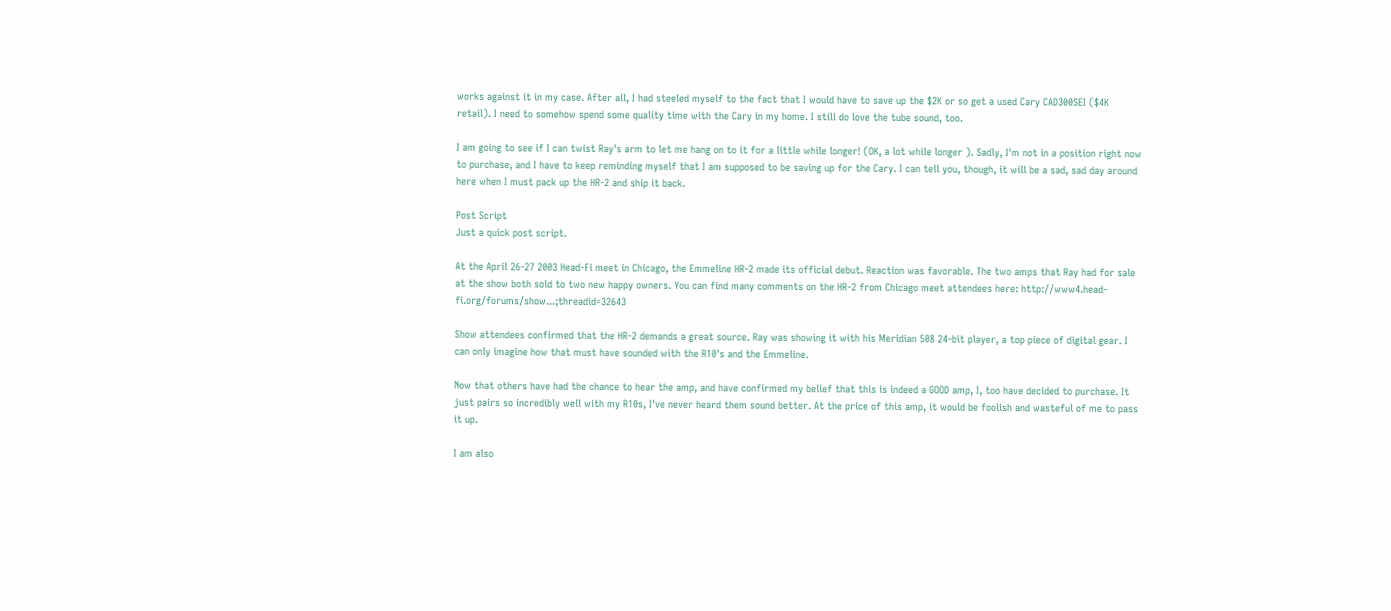works against it in my case. After all, I had steeled myself to the fact that I would have to save up the $2K or so get a used Cary CAD300SEI ($4K retail). I need to somehow spend some quality time with the Cary in my home. I still do love the tube sound, too.

I am going to see if I can twist Ray's arm to let me hang on to it for a little while longer! (OK, a lot while longer ). Sadly, I'm not in a position right now to purchase, and I have to keep reminding myself that I am supposed to be saving up for the Cary. I can tell you, though, it will be a sad, sad day around here when I must pack up the HR-2 and ship it back.

Post Script
Just a quick post script.

At the April 26-27 2003 Head-Fi meet in Chicago, the Emmeline HR-2 made its official debut. Reaction was favorable. The two amps that Ray had for sale at the show both sold to two new happy owners. You can find many comments on the HR-2 from Chicago meet attendees here: http://www4.head-fi.org/forums/show...;threadid=32643

Show attendees confirmed that the HR-2 demands a great source. Ray was showing it with his Meridian 508 24-bit player, a top piece of digital gear. I can only imagine how that must have sounded with the R10's and the Emmeline.

Now that others have had the chance to hear the amp, and have confirmed my belief that this is indeed a GOOD amp, I, too have decided to purchase. It just pairs so incredibly well with my R10s, I've never heard them sound better. At the price of this amp, it would be foolish and wasteful of me to pass it up.

I am also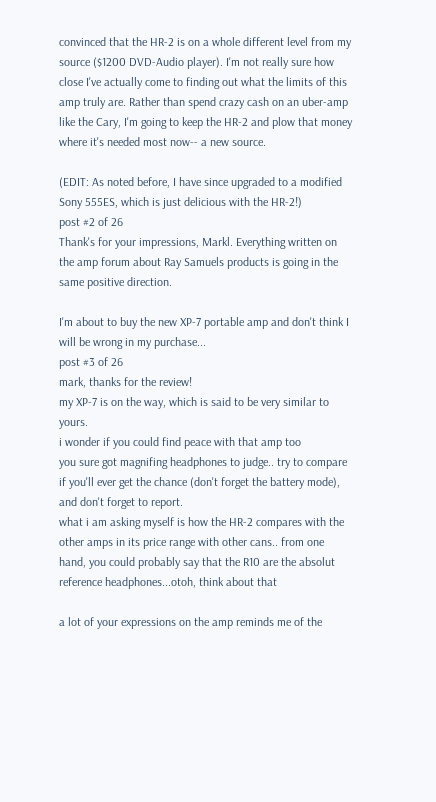convinced that the HR-2 is on a whole different level from my source ($1200 DVD-Audio player). I'm not really sure how close I've actually come to finding out what the limits of this amp truly are. Rather than spend crazy cash on an uber-amp like the Cary, I'm going to keep the HR-2 and plow that money where it's needed most now-- a new source.

(EDIT: As noted before, I have since upgraded to a modified Sony 555ES, which is just delicious with the HR-2!)
post #2 of 26
Thank's for your impressions, Markl. Everything written on the amp forum about Ray Samuels products is going in the same positive direction.

I'm about to buy the new XP-7 portable amp and don't think I will be wrong in my purchase...
post #3 of 26
mark, thanks for the review!
my XP-7 is on the way, which is said to be very similar to yours.
i wonder if you could find peace with that amp too
you sure got magnifing headphones to judge.. try to compare if you'll ever get the chance (don't forget the battery mode), and don't forget to report.
what i am asking myself is how the HR-2 compares with the other amps in its price range with other cans.. from one hand, you could probably say that the R10 are the absolut reference headphones...otoh, think about that

a lot of your expressions on the amp reminds me of the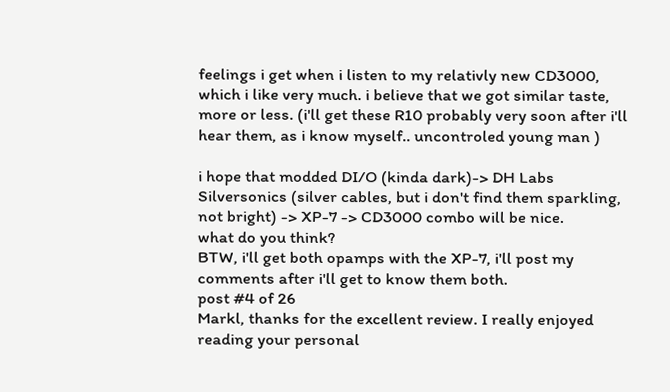feelings i get when i listen to my relativly new CD3000, which i like very much. i believe that we got similar taste, more or less. (i'll get these R10 probably very soon after i'll hear them, as i know myself.. uncontroled young man )

i hope that modded DI/O (kinda dark)-> DH Labs Silversonics (silver cables, but i don't find them sparkling, not bright) -> XP-7 -> CD3000 combo will be nice.
what do you think?
BTW, i'll get both opamps with the XP-7, i'll post my comments after i'll get to know them both.
post #4 of 26
Markl, thanks for the excellent review. I really enjoyed reading your personal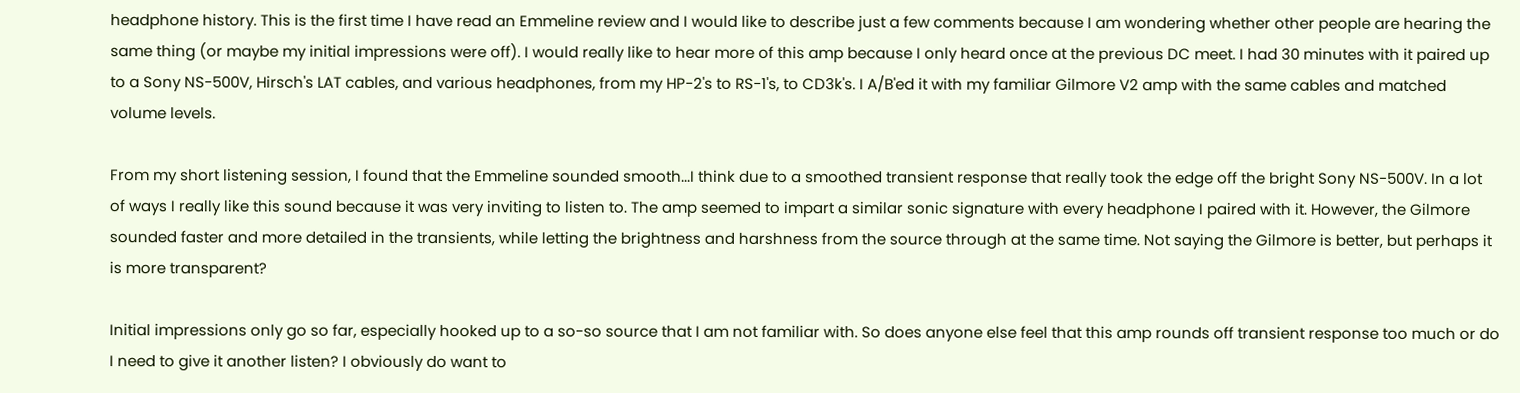headphone history. This is the first time I have read an Emmeline review and I would like to describe just a few comments because I am wondering whether other people are hearing the same thing (or maybe my initial impressions were off). I would really like to hear more of this amp because I only heard once at the previous DC meet. I had 30 minutes with it paired up to a Sony NS-500V, Hirsch's LAT cables, and various headphones, from my HP-2's to RS-1's, to CD3k's. I A/B'ed it with my familiar Gilmore V2 amp with the same cables and matched volume levels.

From my short listening session, I found that the Emmeline sounded smooth...I think due to a smoothed transient response that really took the edge off the bright Sony NS-500V. In a lot of ways I really like this sound because it was very inviting to listen to. The amp seemed to impart a similar sonic signature with every headphone I paired with it. However, the Gilmore sounded faster and more detailed in the transients, while letting the brightness and harshness from the source through at the same time. Not saying the Gilmore is better, but perhaps it is more transparent?

Initial impressions only go so far, especially hooked up to a so-so source that I am not familiar with. So does anyone else feel that this amp rounds off transient response too much or do I need to give it another listen? I obviously do want to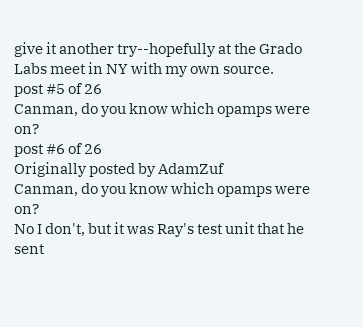give it another try--hopefully at the Grado Labs meet in NY with my own source.
post #5 of 26
Canman, do you know which opamps were on?
post #6 of 26
Originally posted by AdamZuf
Canman, do you know which opamps were on?
No I don't, but it was Ray's test unit that he sent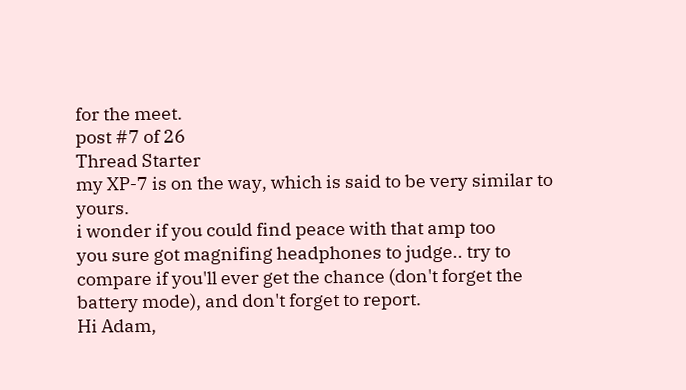for the meet.
post #7 of 26
Thread Starter
my XP-7 is on the way, which is said to be very similar to yours.
i wonder if you could find peace with that amp too
you sure got magnifing headphones to judge.. try to compare if you'll ever get the chance (don't forget the battery mode), and don't forget to report.
Hi Adam,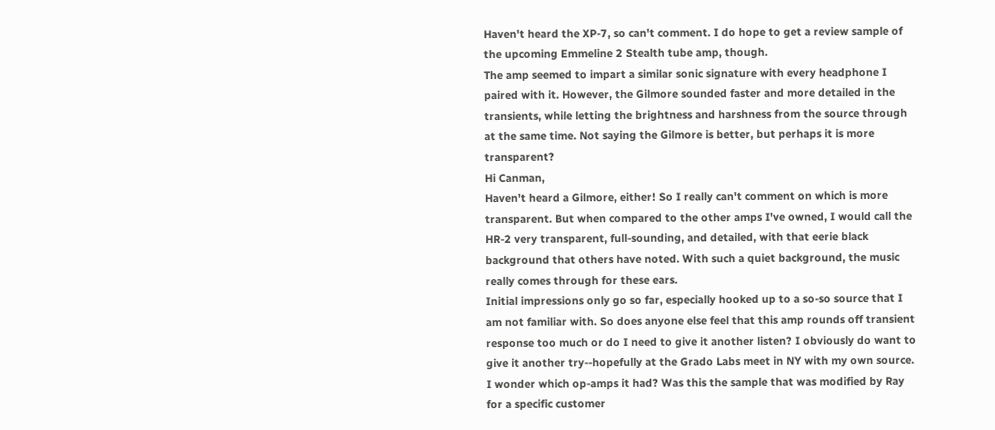Haven't heard the XP-7, so can't comment. I do hope to get a review sample of the upcoming Emmeline 2 Stealth tube amp, though.
The amp seemed to impart a similar sonic signature with every headphone I paired with it. However, the Gilmore sounded faster and more detailed in the transients, while letting the brightness and harshness from the source through at the same time. Not saying the Gilmore is better, but perhaps it is more transparent?
Hi Canman,
Haven't heard a Gilmore, either! So I really can't comment on which is more transparent. But when compared to the other amps I've owned, I would call the HR-2 very transparent, full-sounding, and detailed, with that eerie black background that others have noted. With such a quiet background, the music really comes through for these ears.
Initial impressions only go so far, especially hooked up to a so-so source that I am not familiar with. So does anyone else feel that this amp rounds off transient response too much or do I need to give it another listen? I obviously do want to give it another try--hopefully at the Grado Labs meet in NY with my own source.
I wonder which op-amps it had? Was this the sample that was modified by Ray for a specific customer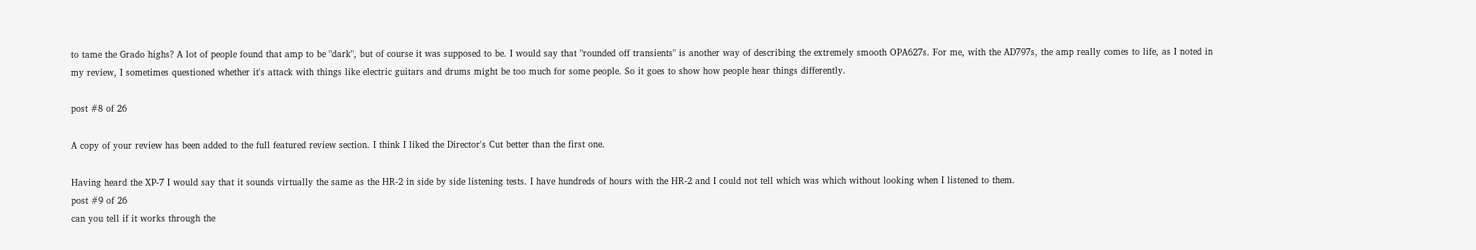to tame the Grado highs? A lot of people found that amp to be "dark", but of course it was supposed to be. I would say that "rounded off transients" is another way of describing the extremely smooth OPA627s. For me, with the AD797s, the amp really comes to life, as I noted in my review, I sometimes questioned whether it's attack with things like electric guitars and drums might be too much for some people. So it goes to show how people hear things differently.

post #8 of 26

A copy of your review has been added to the full featured review section. I think I liked the Director's Cut better than the first one.

Having heard the XP-7 I would say that it sounds virtually the same as the HR-2 in side by side listening tests. I have hundreds of hours with the HR-2 and I could not tell which was which without looking when I listened to them.
post #9 of 26
can you tell if it works through the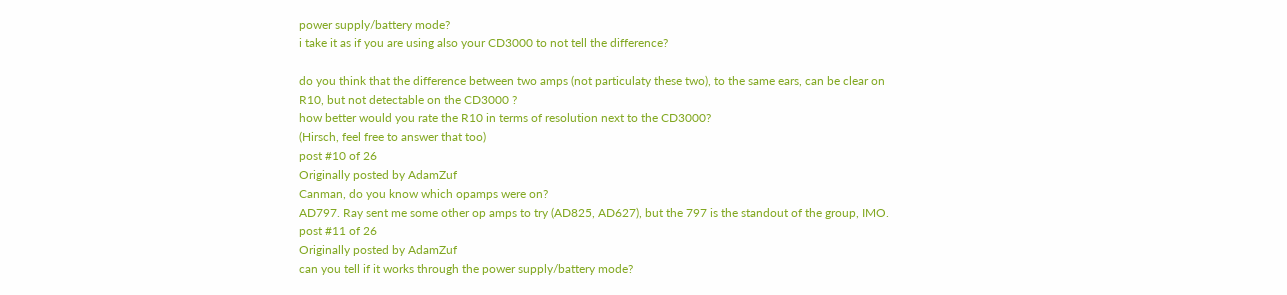power supply/battery mode?
i take it as if you are using also your CD3000 to not tell the difference?

do you think that the difference between two amps (not particulaty these two), to the same ears, can be clear on R10, but not detectable on the CD3000 ?
how better would you rate the R10 in terms of resolution next to the CD3000?
(Hirsch, feel free to answer that too)
post #10 of 26
Originally posted by AdamZuf
Canman, do you know which opamps were on?
AD797. Ray sent me some other op amps to try (AD825, AD627), but the 797 is the standout of the group, IMO.
post #11 of 26
Originally posted by AdamZuf
can you tell if it works through the power supply/battery mode?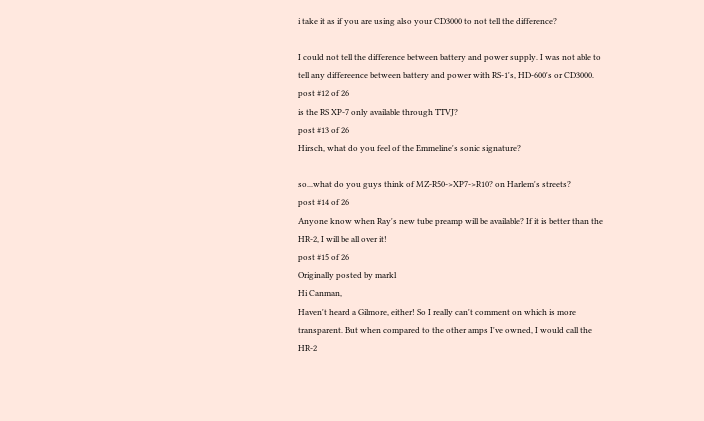i take it as if you are using also your CD3000 to not tell the difference?

I could not tell the difference between battery and power supply. I was not able to tell any differeence between battery and power with RS-1's, HD-600's or CD3000.
post #12 of 26
is the RS XP-7 only available through TTVJ?
post #13 of 26
Hirsch, what do you feel of the Emmeline's sonic signature?

so...what do you guys think of MZ-R50->XP7->R10? on Harlem's streets?
post #14 of 26
Anyone know when Ray's new tube preamp will be available? If it is better than the HR-2, I will be all over it!
post #15 of 26
Originally posted by markl
Hi Canman,
Haven't heard a Gilmore, either! So I really can't comment on which is more transparent. But when compared to the other amps I've owned, I would call the HR-2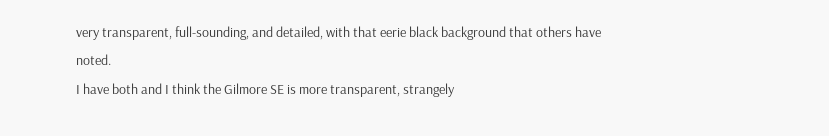very transparent, full-sounding, and detailed, with that eerie black background that others have noted.
I have both and I think the Gilmore SE is more transparent, strangely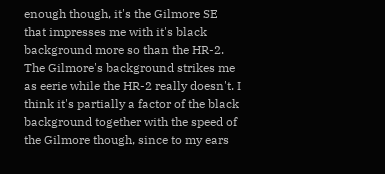enough though, it's the Gilmore SE that impresses me with it's black background more so than the HR-2. The Gilmore's background strikes me as eerie while the HR-2 really doesn't. I think it's partially a factor of the black background together with the speed of the Gilmore though, since to my ears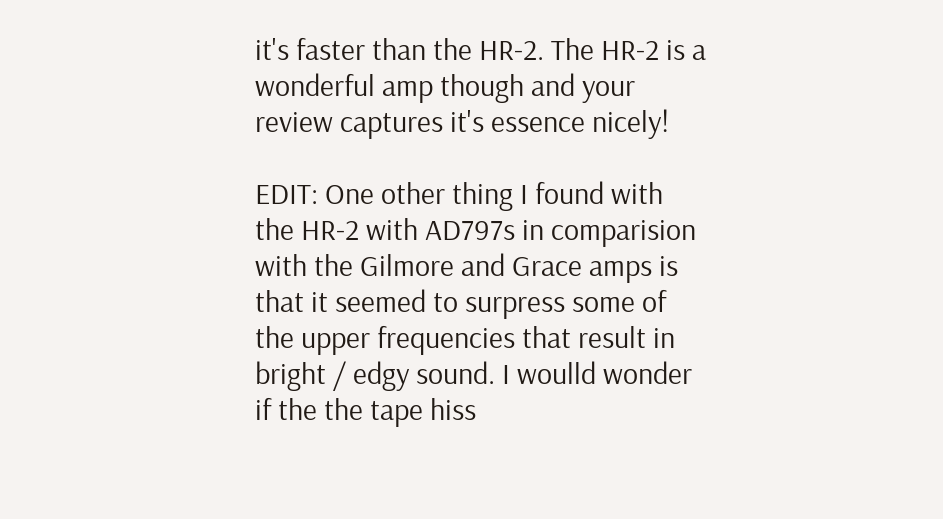it's faster than the HR-2. The HR-2 is a wonderful amp though and your review captures it's essence nicely!

EDIT: One other thing I found with the HR-2 with AD797s in comparision with the Gilmore and Grace amps is that it seemed to surpress some of the upper frequencies that result in bright / edgy sound. I woulld wonder if the the tape hiss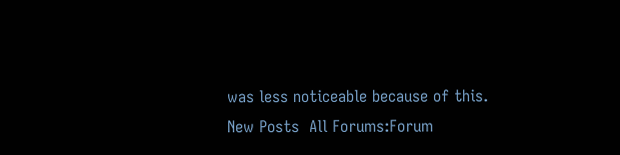was less noticeable because of this.
New Posts  All Forums:Forum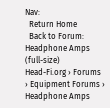Nav:
  Return Home
  Back to Forum: Headphone Amps (full-size)
Head-Fi.org › Forums › Equipment Forums › Headphone Amps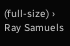(full-size) › Ray Samuels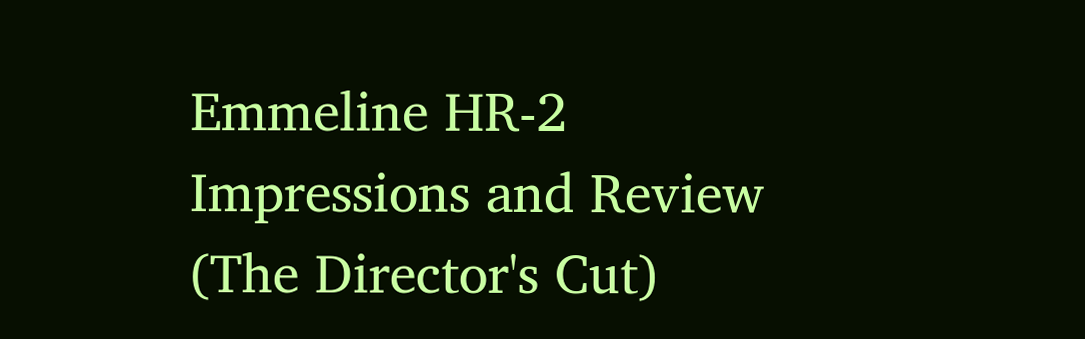Emmeline HR-2 Impressions and Review (The Director's Cut)